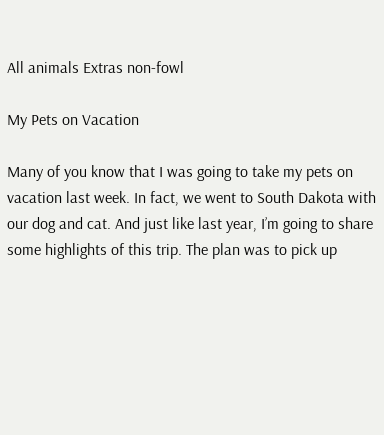All animals Extras non-fowl

My Pets on Vacation

Many of you know that I was going to take my pets on vacation last week. In fact, we went to South Dakota with our dog and cat. And just like last year, I’m going to share some highlights of this trip. The plan was to pick up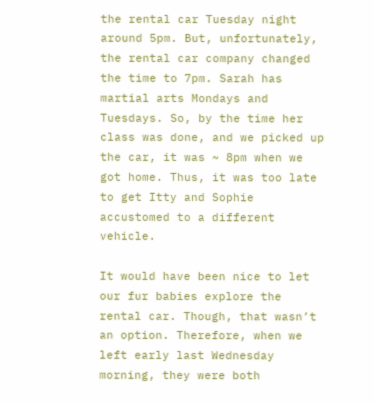the rental car Tuesday night around 5pm. But, unfortunately, the rental car company changed the time to 7pm. Sarah has martial arts Mondays and Tuesdays. So, by the time her class was done, and we picked up the car, it was ~ 8pm when we got home. Thus, it was too late to get Itty and Sophie accustomed to a different vehicle.

It would have been nice to let our fur babies explore the rental car. Though, that wasn’t an option. Therefore, when we left early last Wednesday morning, they were both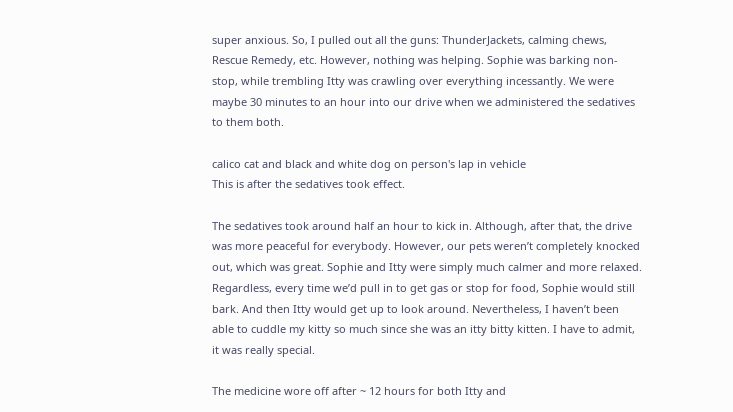super anxious. So, I pulled out all the guns: ThunderJackets, calming chews, Rescue Remedy, etc. However, nothing was helping. Sophie was barking non-stop, while trembling Itty was crawling over everything incessantly. We were maybe 30 minutes to an hour into our drive when we administered the sedatives to them both.

calico cat and black and white dog on person's lap in vehicle
This is after the sedatives took effect.

The sedatives took around half an hour to kick in. Although, after that, the drive was more peaceful for everybody. However, our pets weren’t completely knocked out, which was great. Sophie and Itty were simply much calmer and more relaxed. Regardless, every time we’d pull in to get gas or stop for food, Sophie would still bark. And then Itty would get up to look around. Nevertheless, I haven’t been able to cuddle my kitty so much since she was an itty bitty kitten. I have to admit, it was really special.

The medicine wore off after ~ 12 hours for both Itty and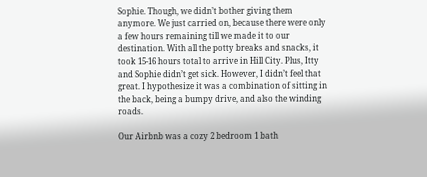Sophie. Though, we didn’t bother giving them anymore. We just carried on, because there were only a few hours remaining till we made it to our destination. With all the potty breaks and snacks, it took 15-16 hours total to arrive in Hill City. Plus, Itty and Sophie didn’t get sick. However, I didn’t feel that great. I hypothesize it was a combination of sitting in the back, being a bumpy drive, and also the winding roads.

Our Airbnb was a cozy 2 bedroom 1 bath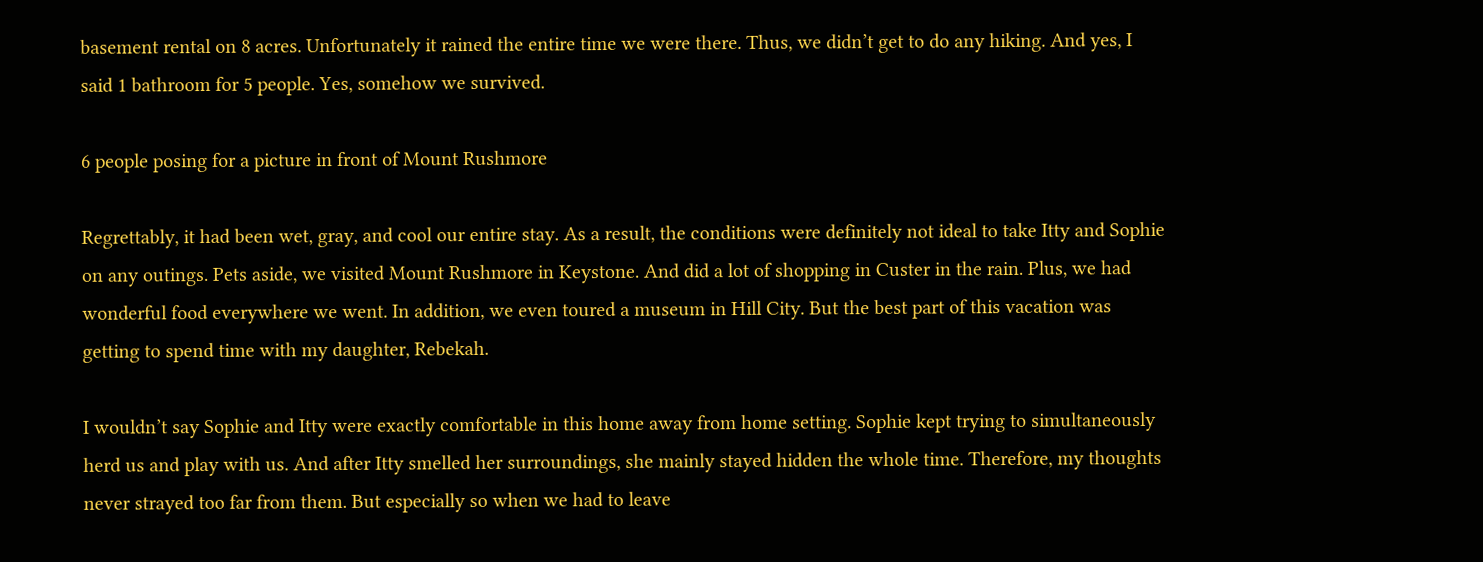basement rental on 8 acres. Unfortunately it rained the entire time we were there. Thus, we didn’t get to do any hiking. And yes, I said 1 bathroom for 5 people. Yes, somehow we survived.

6 people posing for a picture in front of Mount Rushmore

Regrettably, it had been wet, gray, and cool our entire stay. As a result, the conditions were definitely not ideal to take Itty and Sophie on any outings. Pets aside, we visited Mount Rushmore in Keystone. And did a lot of shopping in Custer in the rain. Plus, we had wonderful food everywhere we went. In addition, we even toured a museum in Hill City. But the best part of this vacation was getting to spend time with my daughter, Rebekah.

I wouldn’t say Sophie and Itty were exactly comfortable in this home away from home setting. Sophie kept trying to simultaneously herd us and play with us. And after Itty smelled her surroundings, she mainly stayed hidden the whole time. Therefore, my thoughts never strayed too far from them. But especially so when we had to leave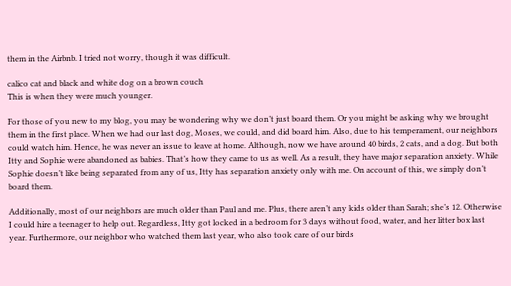them in the Airbnb. I tried not worry, though it was difficult.

calico cat and black and white dog on a brown couch
This is when they were much younger.

For those of you new to my blog, you may be wondering why we don’t just board them. Or you might be asking why we brought them in the first place. When we had our last dog, Moses, we could, and did board him. Also, due to his temperament, our neighbors could watch him. Hence, he was never an issue to leave at home. Although, now we have around 40 birds, 2 cats, and a dog. But both Itty and Sophie were abandoned as babies. That’s how they came to us as well. As a result, they have major separation anxiety. While Sophie doesn’t like being separated from any of us, Itty has separation anxiety only with me. On account of this, we simply don’t board them.

Additionally, most of our neighbors are much older than Paul and me. Plus, there aren’t any kids older than Sarah; she’s 12. Otherwise I could hire a teenager to help out. Regardless, Itty got locked in a bedroom for 3 days without food, water, and her litter box last year. Furthermore, our neighbor who watched them last year, who also took care of our birds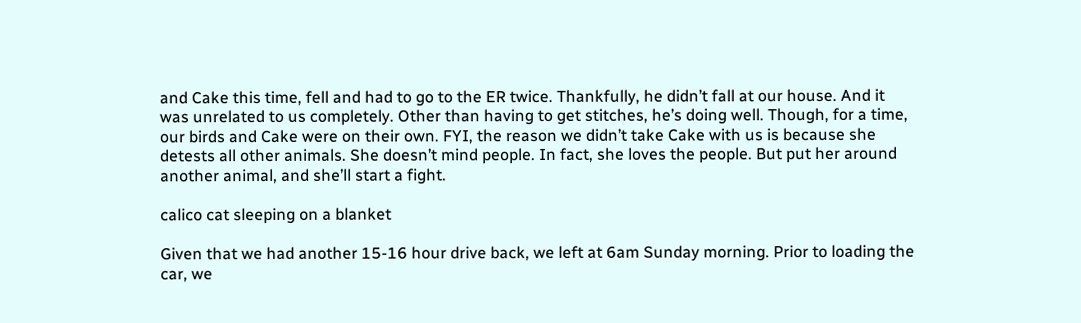and Cake this time, fell and had to go to the ER twice. Thankfully, he didn’t fall at our house. And it was unrelated to us completely. Other than having to get stitches, he’s doing well. Though, for a time, our birds and Cake were on their own. FYI, the reason we didn’t take Cake with us is because she detests all other animals. She doesn’t mind people. In fact, she loves the people. But put her around another animal, and she’ll start a fight.

calico cat sleeping on a blanket

Given that we had another 15-16 hour drive back, we left at 6am Sunday morning. Prior to loading the car, we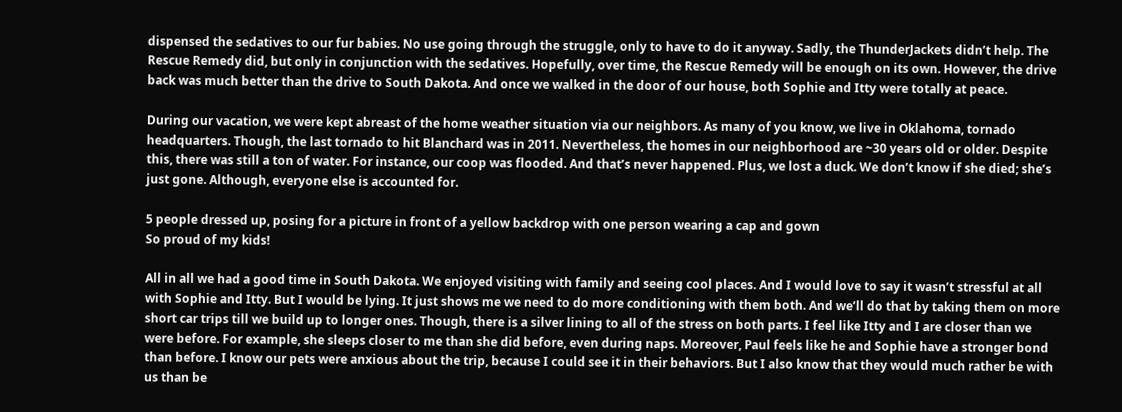dispensed the sedatives to our fur babies. No use going through the struggle, only to have to do it anyway. Sadly, the ThunderJackets didn’t help. The Rescue Remedy did, but only in conjunction with the sedatives. Hopefully, over time, the Rescue Remedy will be enough on its own. However, the drive back was much better than the drive to South Dakota. And once we walked in the door of our house, both Sophie and Itty were totally at peace.

During our vacation, we were kept abreast of the home weather situation via our neighbors. As many of you know, we live in Oklahoma, tornado headquarters. Though, the last tornado to hit Blanchard was in 2011. Nevertheless, the homes in our neighborhood are ~30 years old or older. Despite this, there was still a ton of water. For instance, our coop was flooded. And that’s never happened. Plus, we lost a duck. We don’t know if she died; she’s just gone. Although, everyone else is accounted for.

5 people dressed up, posing for a picture in front of a yellow backdrop with one person wearing a cap and gown
So proud of my kids!

All in all we had a good time in South Dakota. We enjoyed visiting with family and seeing cool places. And I would love to say it wasn’t stressful at all with Sophie and Itty. But I would be lying. It just shows me we need to do more conditioning with them both. And we’ll do that by taking them on more short car trips till we build up to longer ones. Though, there is a silver lining to all of the stress on both parts. I feel like Itty and I are closer than we were before. For example, she sleeps closer to me than she did before, even during naps. Moreover, Paul feels like he and Sophie have a stronger bond than before. I know our pets were anxious about the trip, because I could see it in their behaviors. But I also know that they would much rather be with us than be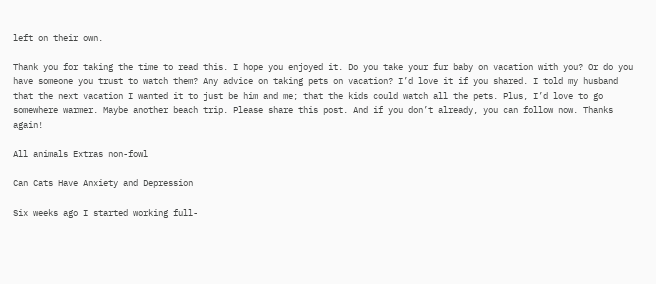left on their own.

Thank you for taking the time to read this. I hope you enjoyed it. Do you take your fur baby on vacation with you? Or do you have someone you trust to watch them? Any advice on taking pets on vacation? I’d love it if you shared. I told my husband that the next vacation I wanted it to just be him and me; that the kids could watch all the pets. Plus, I’d love to go somewhere warmer. Maybe another beach trip. Please share this post. And if you don’t already, you can follow now. Thanks again!

All animals Extras non-fowl

Can Cats Have Anxiety and Depression

Six weeks ago I started working full-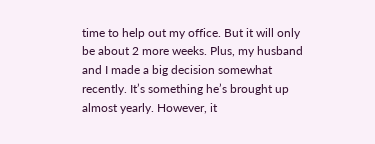time to help out my office. But it will only be about 2 more weeks. Plus, my husband and I made a big decision somewhat recently. It’s something he’s brought up almost yearly. However, it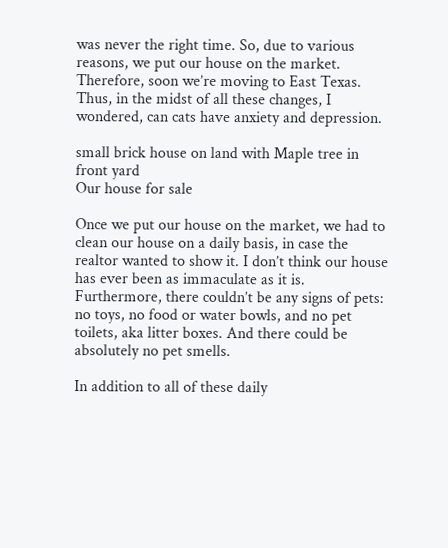was never the right time. So, due to various reasons, we put our house on the market. Therefore, soon we’re moving to East Texas. Thus, in the midst of all these changes, I wondered, can cats have anxiety and depression.

small brick house on land with Maple tree in front yard
Our house for sale

Once we put our house on the market, we had to clean our house on a daily basis, in case the realtor wanted to show it. I don’t think our house has ever been as immaculate as it is. Furthermore, there couldn’t be any signs of pets: no toys, no food or water bowls, and no pet toilets, aka litter boxes. And there could be absolutely no pet smells.

In addition to all of these daily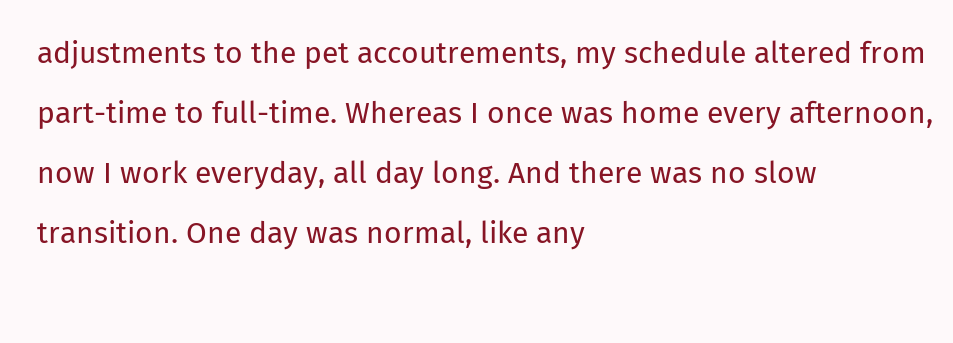adjustments to the pet accoutrements, my schedule altered from part-time to full-time. Whereas I once was home every afternoon, now I work everyday, all day long. And there was no slow transition. One day was normal, like any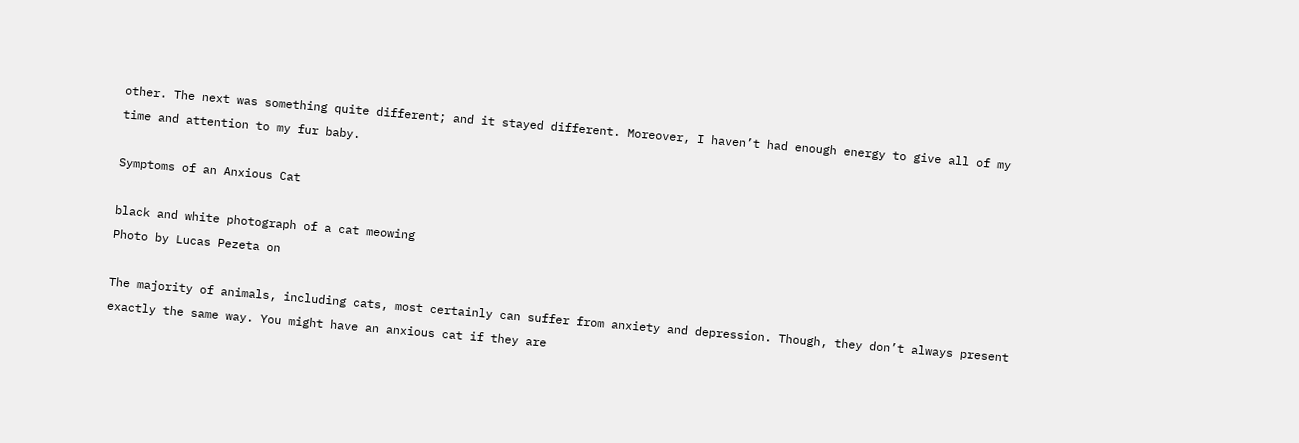other. The next was something quite different; and it stayed different. Moreover, I haven’t had enough energy to give all of my time and attention to my fur baby.

Symptoms of an Anxious Cat

black and white photograph of a cat meowing
Photo by Lucas Pezeta on

The majority of animals, including cats, most certainly can suffer from anxiety and depression. Though, they don’t always present exactly the same way. You might have an anxious cat if they are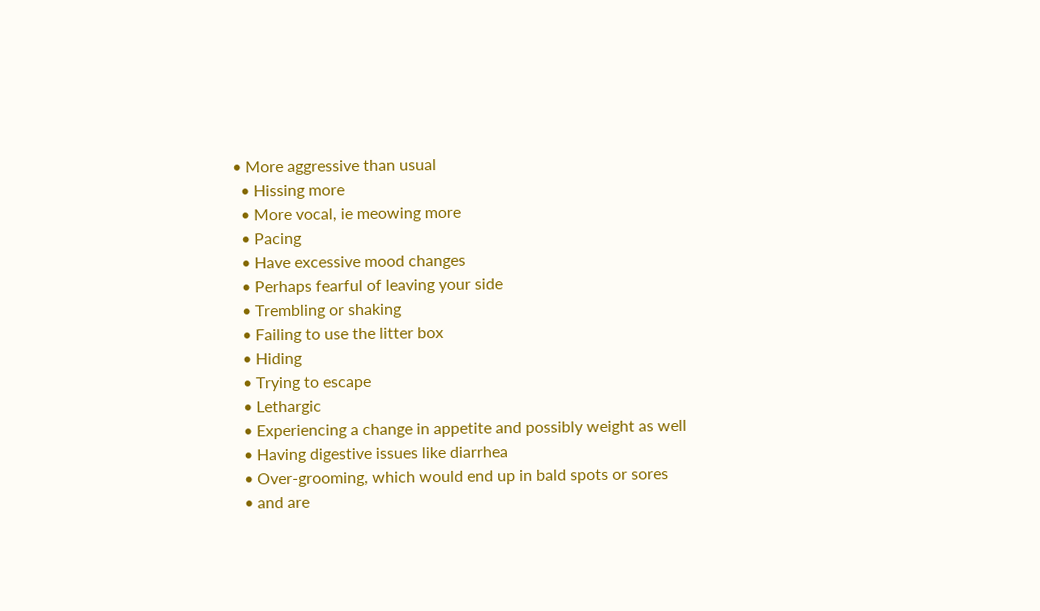• More aggressive than usual
  • Hissing more
  • More vocal, ie meowing more
  • Pacing
  • Have excessive mood changes
  • Perhaps fearful of leaving your side
  • Trembling or shaking
  • Failing to use the litter box
  • Hiding
  • Trying to escape
  • Lethargic
  • Experiencing a change in appetite and possibly weight as well
  • Having digestive issues like diarrhea
  • Over-grooming, which would end up in bald spots or sores
  • and are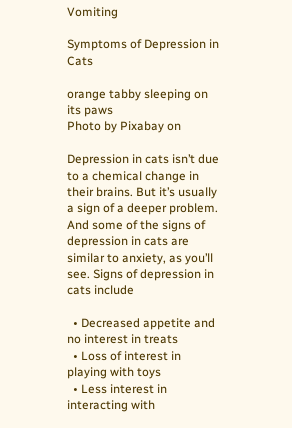Vomiting

Symptoms of Depression in Cats

orange tabby sleeping on its paws
Photo by Pixabay on

Depression in cats isn’t due to a chemical change in their brains. But it’s usually a sign of a deeper problem. And some of the signs of depression in cats are similar to anxiety, as you’ll see. Signs of depression in cats include

  • Decreased appetite and no interest in treats
  • Loss of interest in playing with toys
  • Less interest in interacting with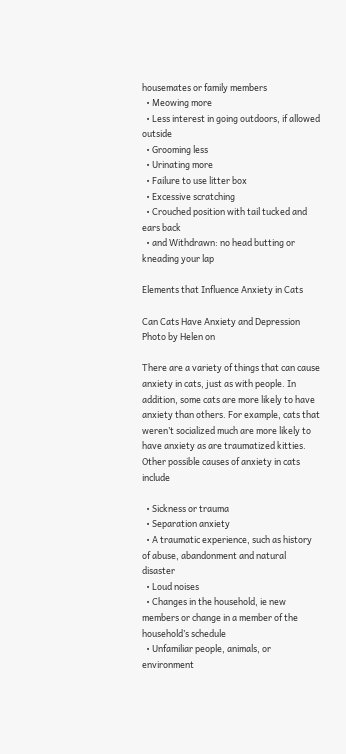housemates or family members
  • Meowing more
  • Less interest in going outdoors, if allowed outside
  • Grooming less
  • Urinating more
  • Failure to use litter box
  • Excessive scratching
  • Crouched position with tail tucked and ears back
  • and Withdrawn: no head butting or kneading your lap

Elements that Influence Anxiety in Cats

Can Cats Have Anxiety and Depression
Photo by Helen on

There are a variety of things that can cause anxiety in cats, just as with people. In addition, some cats are more likely to have anxiety than others. For example, cats that weren’t socialized much are more likely to have anxiety as are traumatized kitties. Other possible causes of anxiety in cats include

  • Sickness or trauma
  • Separation anxiety
  • A traumatic experience, such as history of abuse, abandonment and natural disaster
  • Loud noises
  • Changes in the household, ie new members or change in a member of the household’s schedule
  • Unfamiliar people, animals, or environment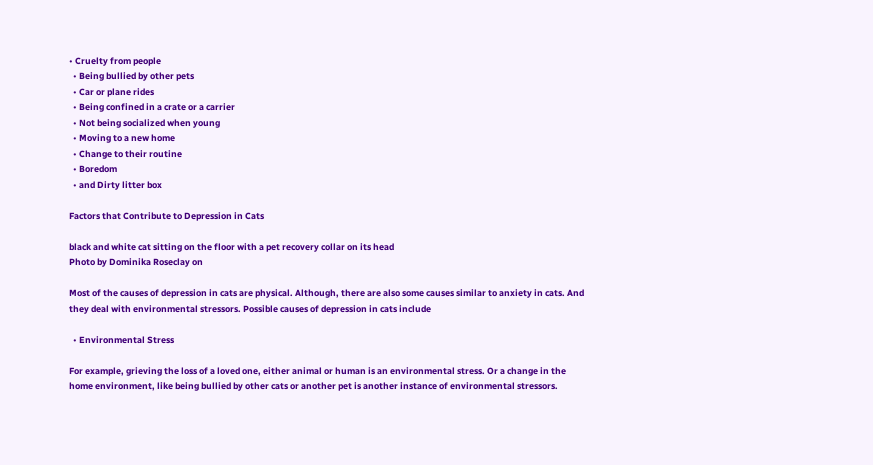• Cruelty from people
  • Being bullied by other pets
  • Car or plane rides
  • Being confined in a crate or a carrier
  • Not being socialized when young
  • Moving to a new home
  • Change to their routine
  • Boredom
  • and Dirty litter box

Factors that Contribute to Depression in Cats

black and white cat sitting on the floor with a pet recovery collar on its head
Photo by Dominika Roseclay on

Most of the causes of depression in cats are physical. Although, there are also some causes similar to anxiety in cats. And they deal with environmental stressors. Possible causes of depression in cats include

  • Environmental Stress

For example, grieving the loss of a loved one, either animal or human is an environmental stress. Or a change in the home environment, like being bullied by other cats or another pet is another instance of environmental stressors.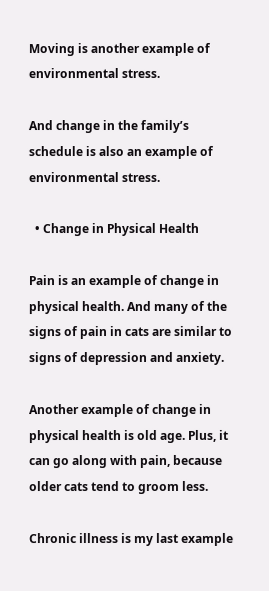Moving is another example of environmental stress.

And change in the family’s schedule is also an example of environmental stress.

  • Change in Physical Health

Pain is an example of change in physical health. And many of the signs of pain in cats are similar to signs of depression and anxiety.

Another example of change in physical health is old age. Plus, it can go along with pain, because older cats tend to groom less.

Chronic illness is my last example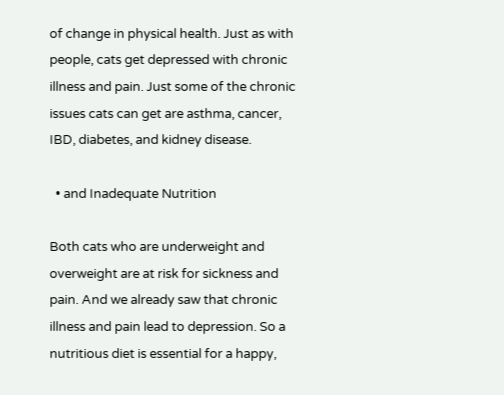of change in physical health. Just as with people, cats get depressed with chronic illness and pain. Just some of the chronic issues cats can get are asthma, cancer, IBD, diabetes, and kidney disease.

  • and Inadequate Nutrition

Both cats who are underweight and overweight are at risk for sickness and pain. And we already saw that chronic illness and pain lead to depression. So a nutritious diet is essential for a happy,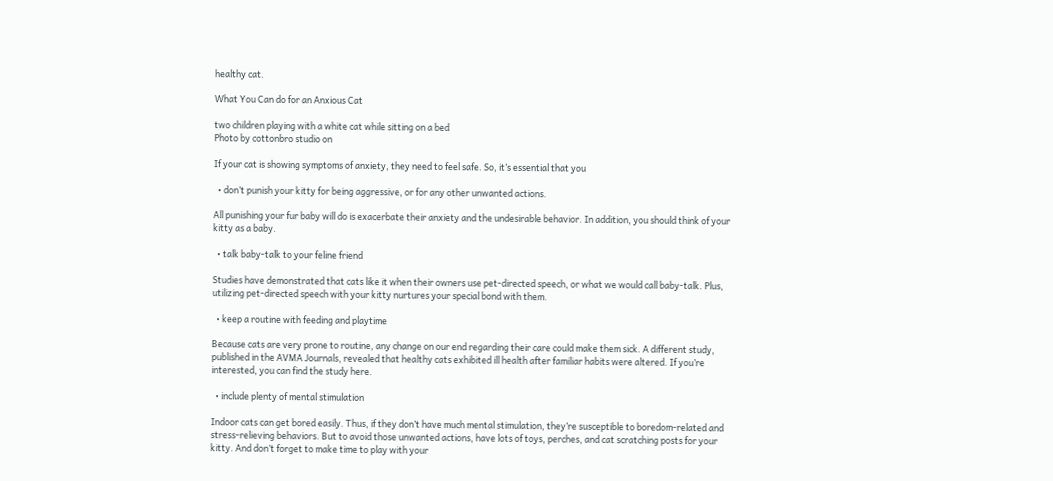healthy cat.

What You Can do for an Anxious Cat

two children playing with a white cat while sitting on a bed
Photo by cottonbro studio on

If your cat is showing symptoms of anxiety, they need to feel safe. So, it’s essential that you

  • don’t punish your kitty for being aggressive, or for any other unwanted actions.

All punishing your fur baby will do is exacerbate their anxiety and the undesirable behavior. In addition, you should think of your kitty as a baby.

  • talk baby-talk to your feline friend

Studies have demonstrated that cats like it when their owners use pet-directed speech, or what we would call baby-talk. Plus, utilizing pet-directed speech with your kitty nurtures your special bond with them.

  • keep a routine with feeding and playtime

Because cats are very prone to routine, any change on our end regarding their care could make them sick. A different study, published in the AVMA Journals, revealed that healthy cats exhibited ill health after familiar habits were altered. If you’re interested, you can find the study here.

  • include plenty of mental stimulation

Indoor cats can get bored easily. Thus, if they don’t have much mental stimulation, they’re susceptible to boredom-related and stress-relieving behaviors. But to avoid those unwanted actions, have lots of toys, perches, and cat scratching posts for your kitty. And don’t forget to make time to play with your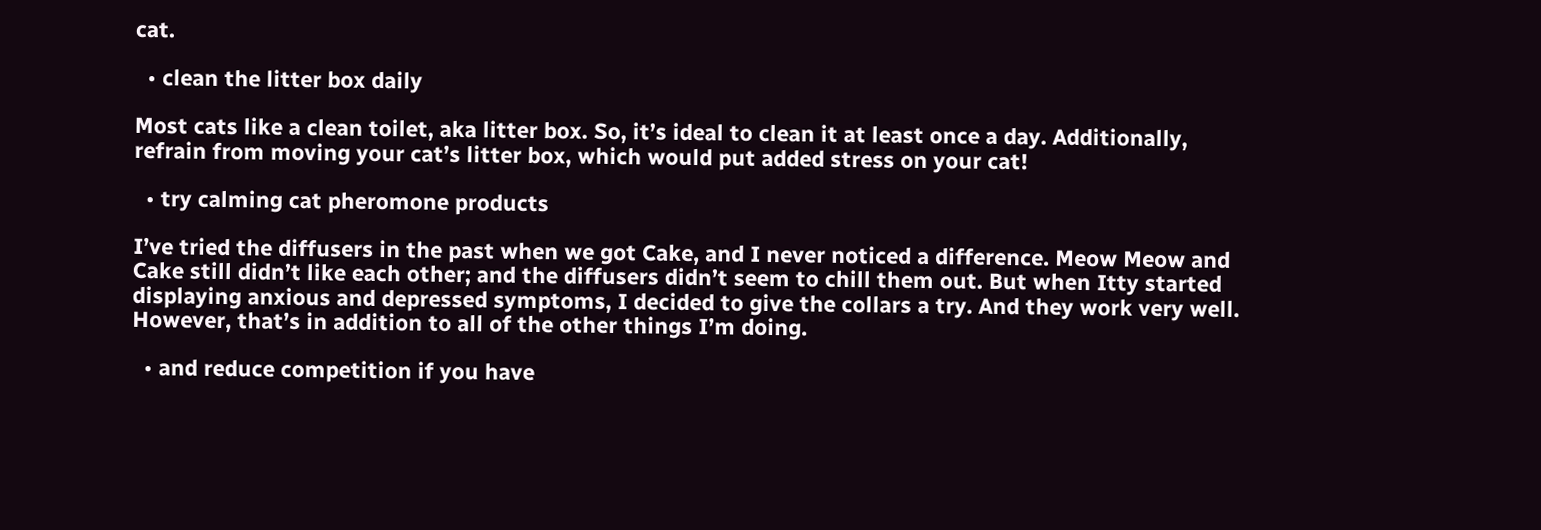cat.

  • clean the litter box daily

Most cats like a clean toilet, aka litter box. So, it’s ideal to clean it at least once a day. Additionally, refrain from moving your cat’s litter box, which would put added stress on your cat!

  • try calming cat pheromone products

I’ve tried the diffusers in the past when we got Cake, and I never noticed a difference. Meow Meow and Cake still didn’t like each other; and the diffusers didn’t seem to chill them out. But when Itty started displaying anxious and depressed symptoms, I decided to give the collars a try. And they work very well. However, that’s in addition to all of the other things I’m doing.

  • and reduce competition if you have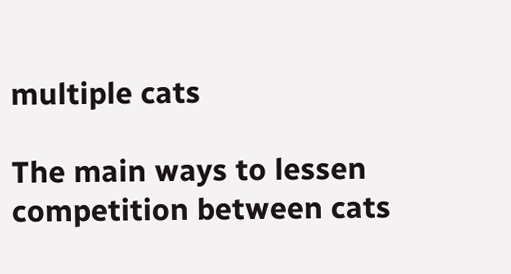multiple cats

The main ways to lessen competition between cats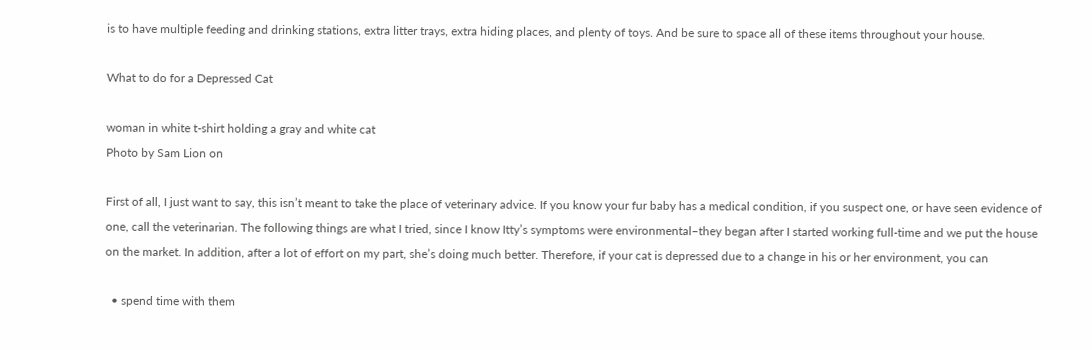is to have multiple feeding and drinking stations, extra litter trays, extra hiding places, and plenty of toys. And be sure to space all of these items throughout your house.

What to do for a Depressed Cat

woman in white t-shirt holding a gray and white cat
Photo by Sam Lion on

First of all, I just want to say, this isn’t meant to take the place of veterinary advice. If you know your fur baby has a medical condition, if you suspect one, or have seen evidence of one, call the veterinarian. The following things are what I tried, since I know Itty’s symptoms were environmental–they began after I started working full-time and we put the house on the market. In addition, after a lot of effort on my part, she’s doing much better. Therefore, if your cat is depressed due to a change in his or her environment, you can

  • spend time with them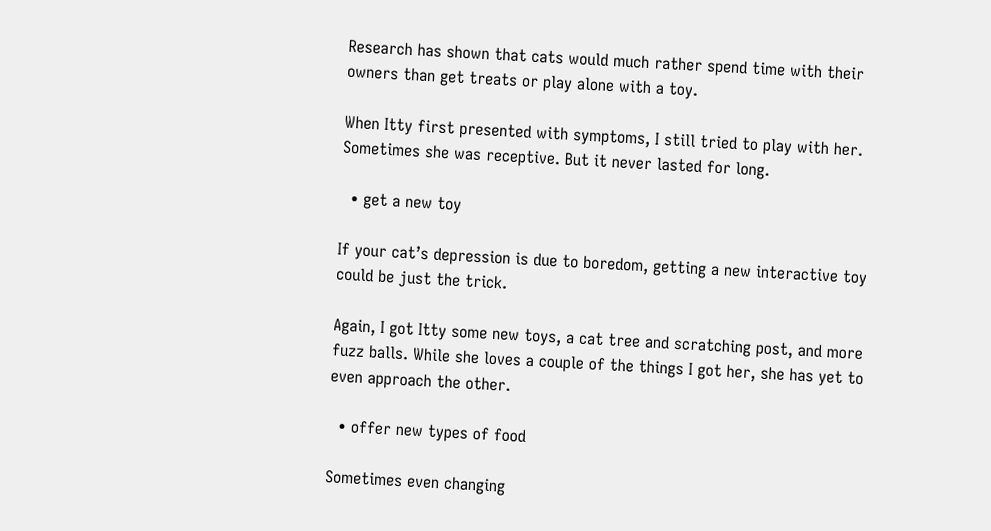Research has shown that cats would much rather spend time with their owners than get treats or play alone with a toy.

When Itty first presented with symptoms, I still tried to play with her. Sometimes she was receptive. But it never lasted for long.

  • get a new toy

If your cat’s depression is due to boredom, getting a new interactive toy could be just the trick.

Again, I got Itty some new toys, a cat tree and scratching post, and more fuzz balls. While she loves a couple of the things I got her, she has yet to even approach the other.

  • offer new types of food

Sometimes even changing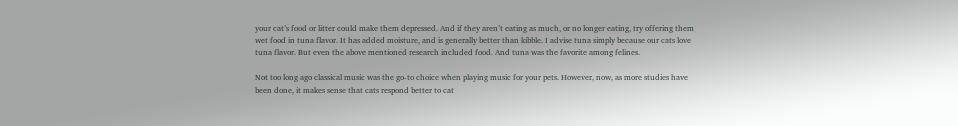your cat’s food or litter could make them depressed. And if they aren’t eating as much, or no longer eating, try offering them wet food in tuna flavor. It has added moisture, and is generally better than kibble. I advise tuna simply because our cats love tuna flavor. But even the above mentioned research included food. And tuna was the favorite among felines.

Not too long ago classical music was the go-to choice when playing music for your pets. However, now, as more studies have been done, it makes sense that cats respond better to cat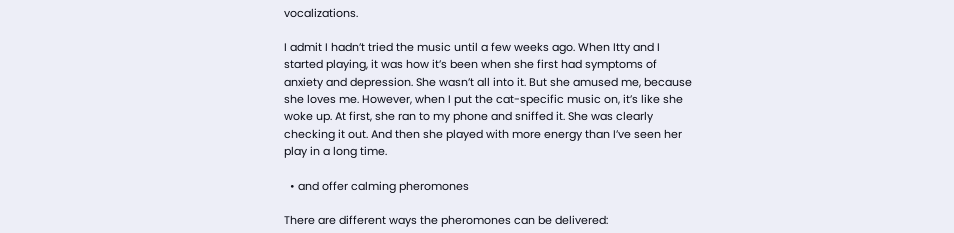vocalizations.

I admit I hadn’t tried the music until a few weeks ago. When Itty and I started playing, it was how it’s been when she first had symptoms of anxiety and depression. She wasn’t all into it. But she amused me, because she loves me. However, when I put the cat-specific music on, it’s like she woke up. At first, she ran to my phone and sniffed it. She was clearly checking it out. And then she played with more energy than I’ve seen her play in a long time.

  • and offer calming pheromones

There are different ways the pheromones can be delivered: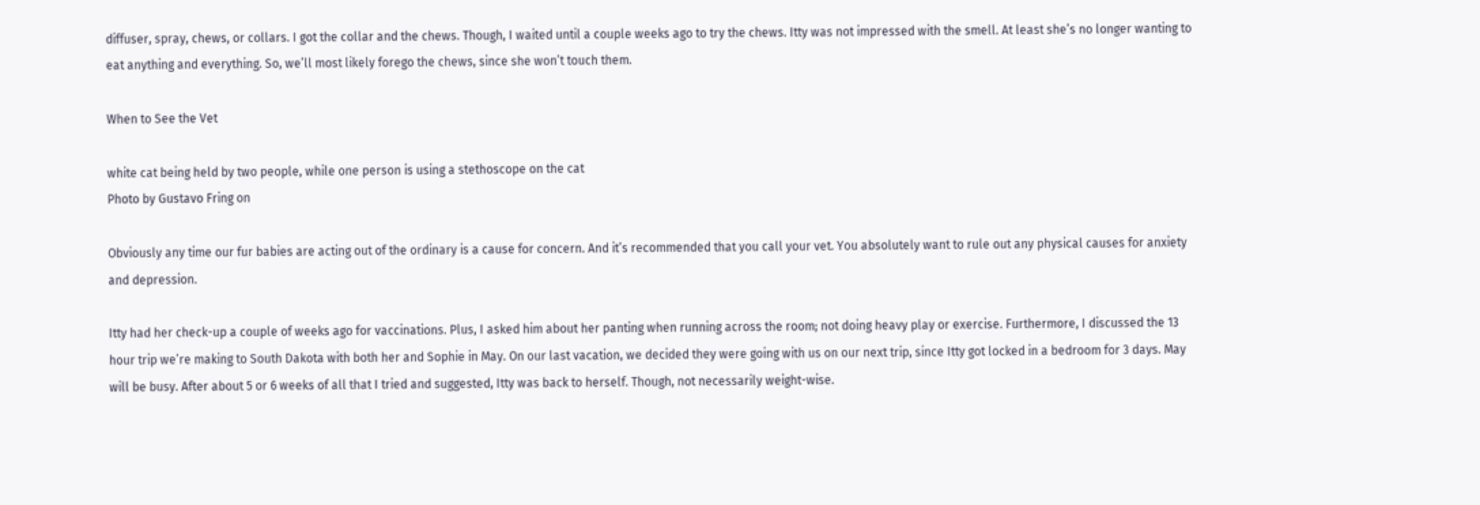diffuser, spray, chews, or collars. I got the collar and the chews. Though, I waited until a couple weeks ago to try the chews. Itty was not impressed with the smell. At least she’s no longer wanting to eat anything and everything. So, we’ll most likely forego the chews, since she won’t touch them.

When to See the Vet

white cat being held by two people, while one person is using a stethoscope on the cat
Photo by Gustavo Fring on

Obviously any time our fur babies are acting out of the ordinary is a cause for concern. And it’s recommended that you call your vet. You absolutely want to rule out any physical causes for anxiety and depression.

Itty had her check-up a couple of weeks ago for vaccinations. Plus, I asked him about her panting when running across the room; not doing heavy play or exercise. Furthermore, I discussed the 13 hour trip we’re making to South Dakota with both her and Sophie in May. On our last vacation, we decided they were going with us on our next trip, since Itty got locked in a bedroom for 3 days. May will be busy. After about 5 or 6 weeks of all that I tried and suggested, Itty was back to herself. Though, not necessarily weight-wise.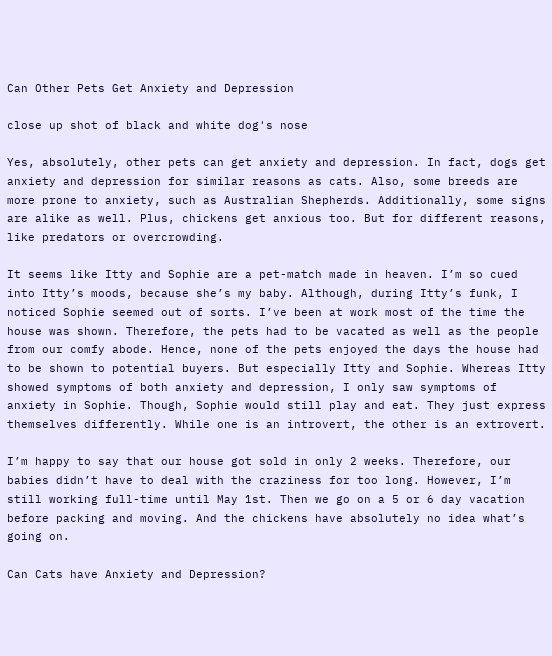Can Other Pets Get Anxiety and Depression

close up shot of black and white dog's nose

Yes, absolutely, other pets can get anxiety and depression. In fact, dogs get anxiety and depression for similar reasons as cats. Also, some breeds are more prone to anxiety, such as Australian Shepherds. Additionally, some signs are alike as well. Plus, chickens get anxious too. But for different reasons, like predators or overcrowding.

It seems like Itty and Sophie are a pet-match made in heaven. I’m so cued into Itty’s moods, because she’s my baby. Although, during Itty’s funk, I noticed Sophie seemed out of sorts. I’ve been at work most of the time the house was shown. Therefore, the pets had to be vacated as well as the people from our comfy abode. Hence, none of the pets enjoyed the days the house had to be shown to potential buyers. But especially Itty and Sophie. Whereas Itty showed symptoms of both anxiety and depression, I only saw symptoms of anxiety in Sophie. Though, Sophie would still play and eat. They just express themselves differently. While one is an introvert, the other is an extrovert.

I’m happy to say that our house got sold in only 2 weeks. Therefore, our babies didn’t have to deal with the craziness for too long. However, I’m still working full-time until May 1st. Then we go on a 5 or 6 day vacation before packing and moving. And the chickens have absolutely no idea what’s going on.

Can Cats have Anxiety and Depression?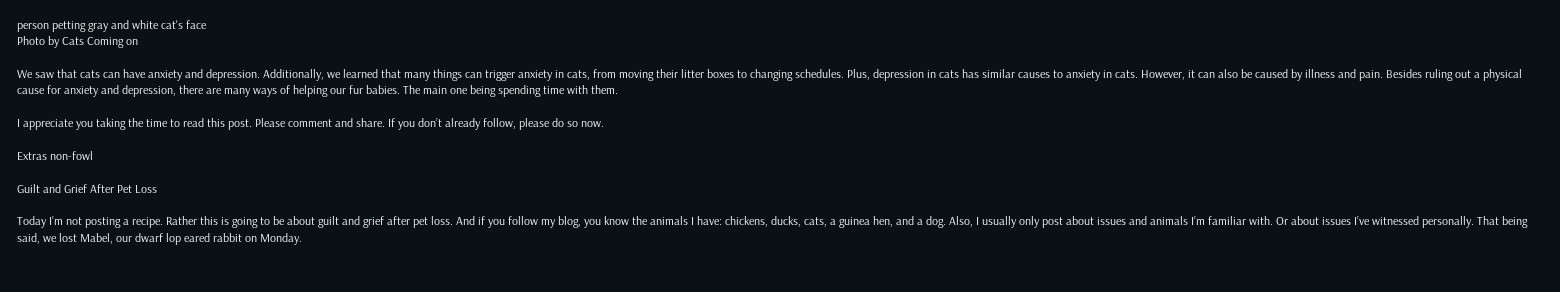person petting gray and white cat's face
Photo by Cats Coming on

We saw that cats can have anxiety and depression. Additionally, we learned that many things can trigger anxiety in cats, from moving their litter boxes to changing schedules. Plus, depression in cats has similar causes to anxiety in cats. However, it can also be caused by illness and pain. Besides ruling out a physical cause for anxiety and depression, there are many ways of helping our fur babies. The main one being spending time with them.

I appreciate you taking the time to read this post. Please comment and share. If you don’t already follow, please do so now.

Extras non-fowl

Guilt and Grief After Pet Loss

Today I’m not posting a recipe. Rather this is going to be about guilt and grief after pet loss. And if you follow my blog, you know the animals I have: chickens, ducks, cats, a guinea hen, and a dog. Also, I usually only post about issues and animals I’m familiar with. Or about issues I’ve witnessed personally. That being said, we lost Mabel, our dwarf lop eared rabbit on Monday.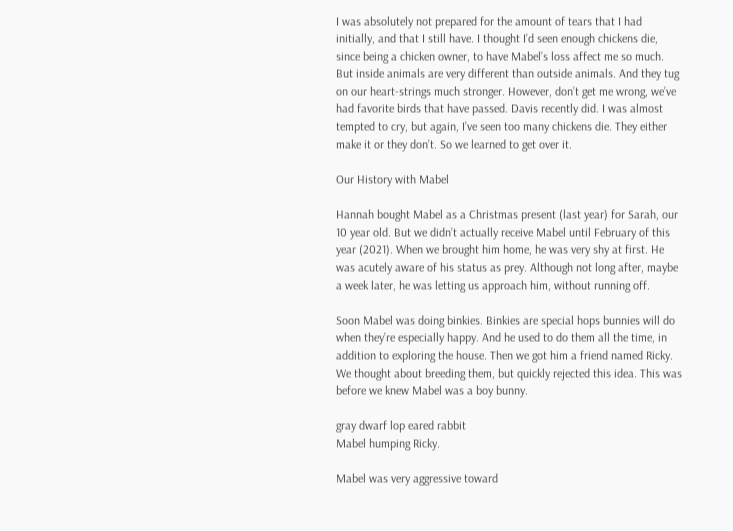I was absolutely not prepared for the amount of tears that I had initially, and that I still have. I thought I’d seen enough chickens die, since being a chicken owner, to have Mabel’s loss affect me so much. But inside animals are very different than outside animals. And they tug on our heart-strings much stronger. However, don’t get me wrong, we’ve had favorite birds that have passed. Davis recently did. I was almost tempted to cry, but again, I’ve seen too many chickens die. They either make it or they don’t. So we learned to get over it.

Our History with Mabel

Hannah bought Mabel as a Christmas present (last year) for Sarah, our 10 year old. But we didn’t actually receive Mabel until February of this year (2021). When we brought him home, he was very shy at first. He was acutely aware of his status as prey. Although not long after, maybe a week later, he was letting us approach him, without running off.

Soon Mabel was doing binkies. Binkies are special hops bunnies will do when they’re especially happy. And he used to do them all the time, in addition to exploring the house. Then we got him a friend named Ricky. We thought about breeding them, but quickly rejected this idea. This was before we knew Mabel was a boy bunny.

gray dwarf lop eared rabbit
Mabel humping Ricky.

Mabel was very aggressive toward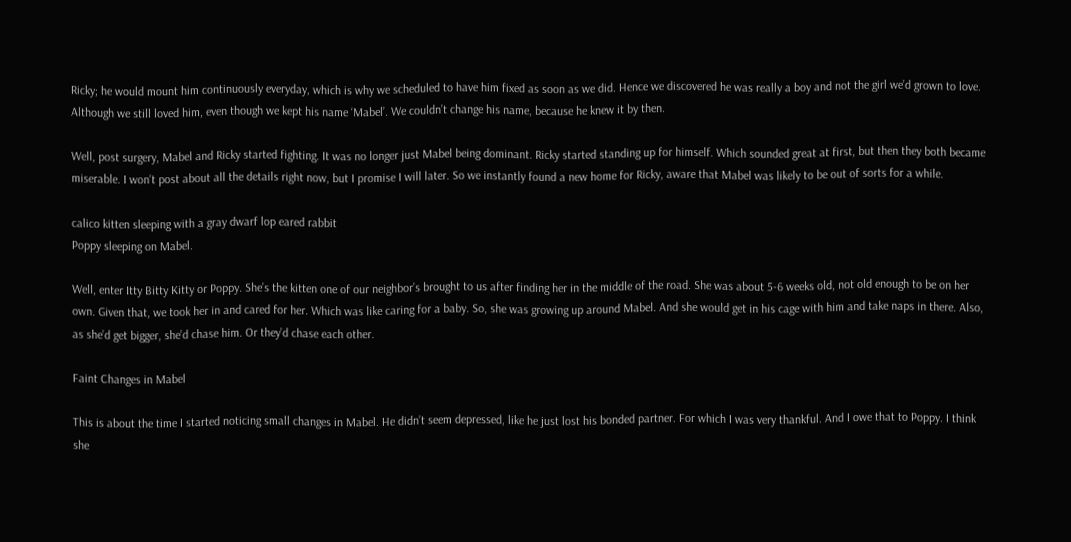Ricky; he would mount him continuously everyday, which is why we scheduled to have him fixed as soon as we did. Hence we discovered he was really a boy and not the girl we’d grown to love. Although we still loved him, even though we kept his name ‘Mabel’. We couldn’t change his name, because he knew it by then.

Well, post surgery, Mabel and Ricky started fighting. It was no longer just Mabel being dominant. Ricky started standing up for himself. Which sounded great at first, but then they both became miserable. I won’t post about all the details right now, but I promise I will later. So we instantly found a new home for Ricky, aware that Mabel was likely to be out of sorts for a while.

calico kitten sleeping with a gray dwarf lop eared rabbit
Poppy sleeping on Mabel.

Well, enter Itty Bitty Kitty or Poppy. She’s the kitten one of our neighbor’s brought to us after finding her in the middle of the road. She was about 5-6 weeks old, not old enough to be on her own. Given that, we took her in and cared for her. Which was like caring for a baby. So, she was growing up around Mabel. And she would get in his cage with him and take naps in there. Also, as she’d get bigger, she’d chase him. Or they’d chase each other.

Faint Changes in Mabel

This is about the time I started noticing small changes in Mabel. He didn’t seem depressed, like he just lost his bonded partner. For which I was very thankful. And I owe that to Poppy. I think she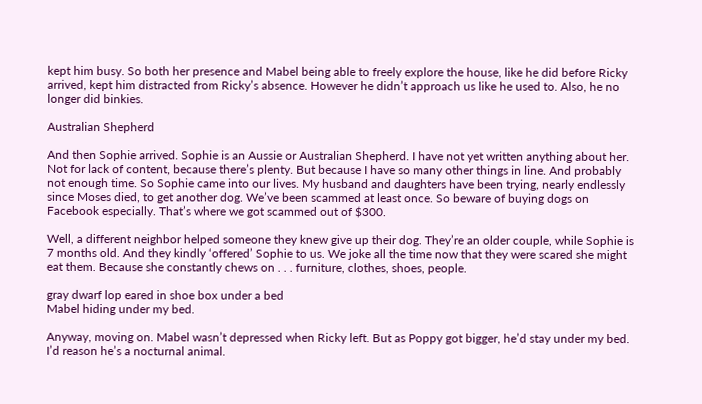kept him busy. So both her presence and Mabel being able to freely explore the house, like he did before Ricky arrived, kept him distracted from Ricky’s absence. However he didn’t approach us like he used to. Also, he no longer did binkies.

Australian Shepherd

And then Sophie arrived. Sophie is an Aussie or Australian Shepherd. I have not yet written anything about her. Not for lack of content, because there’s plenty. But because I have so many other things in line. And probably not enough time. So Sophie came into our lives. My husband and daughters have been trying, nearly endlessly since Moses died, to get another dog. We’ve been scammed at least once. So beware of buying dogs on Facebook especially. That’s where we got scammed out of $300.

Well, a different neighbor helped someone they knew give up their dog. They’re an older couple, while Sophie is 7 months old. And they kindly ‘offered’ Sophie to us. We joke all the time now that they were scared she might eat them. Because she constantly chews on . . . furniture, clothes, shoes, people.

gray dwarf lop eared in shoe box under a bed
Mabel hiding under my bed.

Anyway, moving on. Mabel wasn’t depressed when Ricky left. But as Poppy got bigger, he’d stay under my bed. I’d reason he’s a nocturnal animal.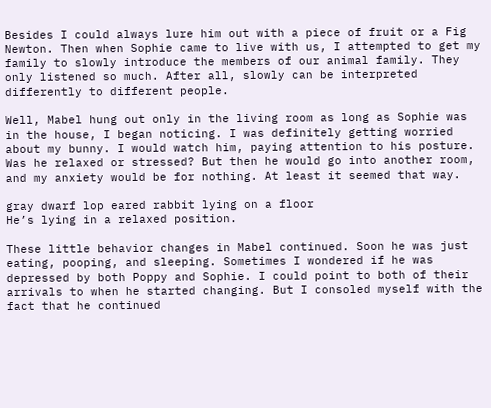Besides I could always lure him out with a piece of fruit or a Fig Newton. Then when Sophie came to live with us, I attempted to get my family to slowly introduce the members of our animal family. They only listened so much. After all, slowly can be interpreted differently to different people.

Well, Mabel hung out only in the living room as long as Sophie was in the house, I began noticing. I was definitely getting worried about my bunny. I would watch him, paying attention to his posture. Was he relaxed or stressed? But then he would go into another room, and my anxiety would be for nothing. At least it seemed that way.

gray dwarf lop eared rabbit lying on a floor
He’s lying in a relaxed position.

These little behavior changes in Mabel continued. Soon he was just eating, pooping, and sleeping. Sometimes I wondered if he was depressed by both Poppy and Sophie. I could point to both of their arrivals to when he started changing. But I consoled myself with the fact that he continued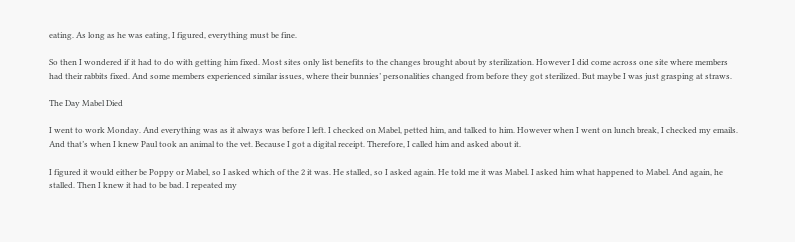eating. As long as he was eating, I figured, everything must be fine.

So then I wondered if it had to do with getting him fixed. Most sites only list benefits to the changes brought about by sterilization. However I did come across one site where members had their rabbits fixed. And some members experienced similar issues, where their bunnies’ personalities changed from before they got sterilized. But maybe I was just grasping at straws.

The Day Mabel Died

I went to work Monday. And everything was as it always was before I left. I checked on Mabel, petted him, and talked to him. However when I went on lunch break, I checked my emails. And that’s when I knew Paul took an animal to the vet. Because I got a digital receipt. Therefore, I called him and asked about it.

I figured it would either be Poppy or Mabel, so I asked which of the 2 it was. He stalled, so I asked again. He told me it was Mabel. I asked him what happened to Mabel. And again, he stalled. Then I knew it had to be bad. I repeated my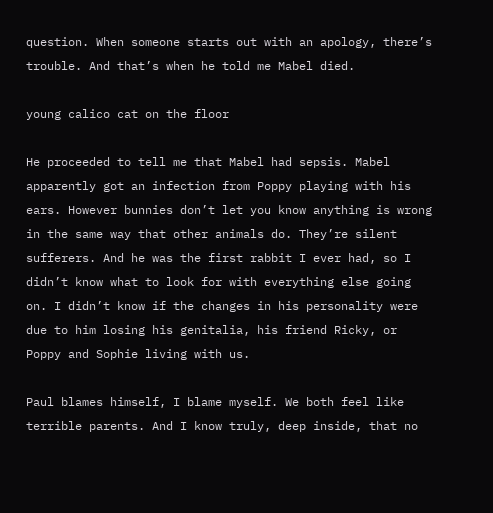question. When someone starts out with an apology, there’s trouble. And that’s when he told me Mabel died.

young calico cat on the floor

He proceeded to tell me that Mabel had sepsis. Mabel apparently got an infection from Poppy playing with his ears. However bunnies don’t let you know anything is wrong in the same way that other animals do. They’re silent sufferers. And he was the first rabbit I ever had, so I didn’t know what to look for with everything else going on. I didn’t know if the changes in his personality were due to him losing his genitalia, his friend Ricky, or Poppy and Sophie living with us.

Paul blames himself, I blame myself. We both feel like terrible parents. And I know truly, deep inside, that no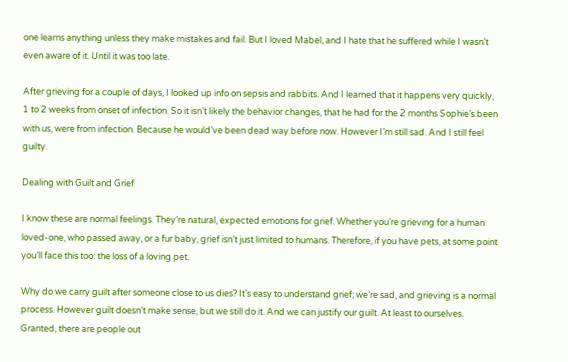one learns anything unless they make mistakes and fail. But I loved Mabel, and I hate that he suffered while I wasn’t even aware of it. Until it was too late.

After grieving for a couple of days, I looked up info on sepsis and rabbits. And I learned that it happens very quickly, 1 to 2 weeks from onset of infection. So it isn’t likely the behavior changes, that he had for the 2 months Sophie’s been with us, were from infection. Because he would’ve been dead way before now. However I’m still sad. And I still feel guilty.

Dealing with Guilt and Grief

I know these are normal feelings. They’re natural, expected emotions for grief. Whether you’re grieving for a human loved-one, who passed away, or a fur baby, grief isn’t just limited to humans. Therefore, if you have pets, at some point you’ll face this too: the loss of a loving pet.

Why do we carry guilt after someone close to us dies? It’s easy to understand grief; we’re sad, and grieving is a normal process. However guilt doesn’t make sense, but we still do it. And we can justify our guilt. At least to ourselves. Granted, there are people out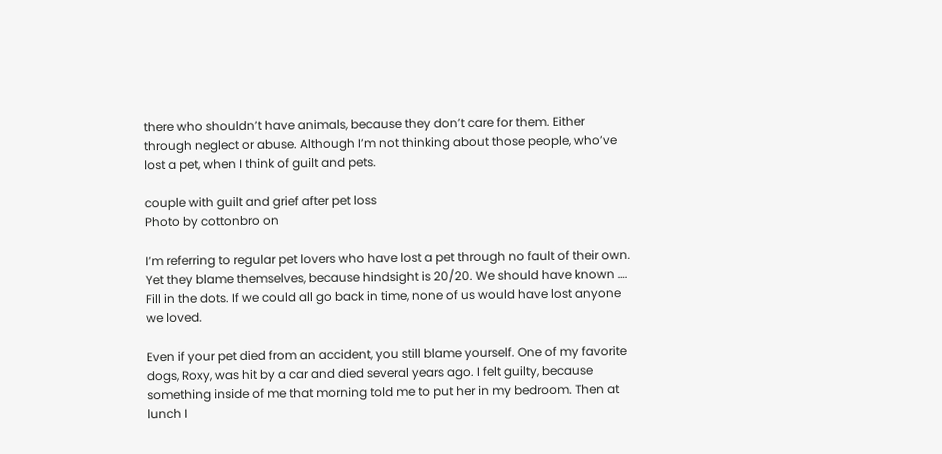there who shouldn’t have animals, because they don’t care for them. Either through neglect or abuse. Although I’m not thinking about those people, who’ve lost a pet, when I think of guilt and pets.

couple with guilt and grief after pet loss
Photo by cottonbro on

I’m referring to regular pet lovers who have lost a pet through no fault of their own. Yet they blame themselves, because hindsight is 20/20. We should have known …. Fill in the dots. If we could all go back in time, none of us would have lost anyone we loved.

Even if your pet died from an accident, you still blame yourself. One of my favorite dogs, Roxy, was hit by a car and died several years ago. I felt guilty, because something inside of me that morning told me to put her in my bedroom. Then at lunch I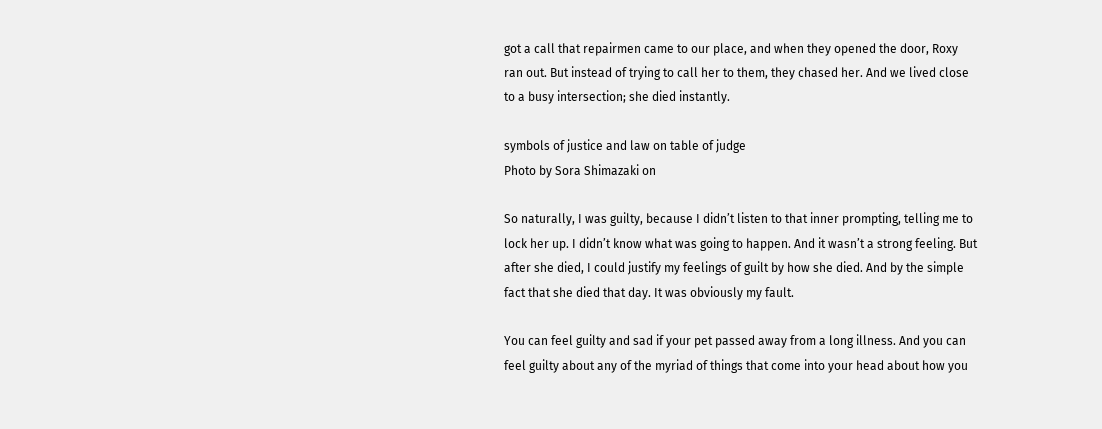got a call that repairmen came to our place, and when they opened the door, Roxy ran out. But instead of trying to call her to them, they chased her. And we lived close to a busy intersection; she died instantly.

symbols of justice and law on table of judge
Photo by Sora Shimazaki on

So naturally, I was guilty, because I didn’t listen to that inner prompting, telling me to lock her up. I didn’t know what was going to happen. And it wasn’t a strong feeling. But after she died, I could justify my feelings of guilt by how she died. And by the simple fact that she died that day. It was obviously my fault.

You can feel guilty and sad if your pet passed away from a long illness. And you can feel guilty about any of the myriad of things that come into your head about how you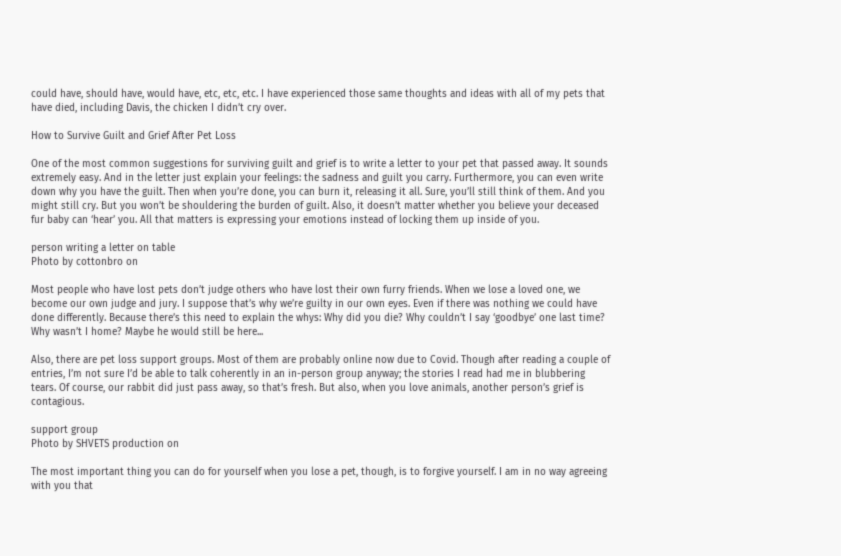could have, should have, would have, etc, etc, etc. I have experienced those same thoughts and ideas with all of my pets that have died, including Davis, the chicken I didn’t cry over.

How to Survive Guilt and Grief After Pet Loss

One of the most common suggestions for surviving guilt and grief is to write a letter to your pet that passed away. It sounds extremely easy. And in the letter just explain your feelings: the sadness and guilt you carry. Furthermore, you can even write down why you have the guilt. Then when you’re done, you can burn it, releasing it all. Sure, you’ll still think of them. And you might still cry. But you won’t be shouldering the burden of guilt. Also, it doesn’t matter whether you believe your deceased fur baby can ‘hear’ you. All that matters is expressing your emotions instead of locking them up inside of you.

person writing a letter on table
Photo by cottonbro on

Most people who have lost pets don’t judge others who have lost their own furry friends. When we lose a loved one, we become our own judge and jury. I suppose that’s why we’re guilty in our own eyes. Even if there was nothing we could have done differently. Because there’s this need to explain the whys: Why did you die? Why couldn’t I say ‘goodbye’ one last time? Why wasn’t I home? Maybe he would still be here...

Also, there are pet loss support groups. Most of them are probably online now due to Covid. Though after reading a couple of entries, I’m not sure I’d be able to talk coherently in an in-person group anyway; the stories I read had me in blubbering tears. Of course, our rabbit did just pass away, so that’s fresh. But also, when you love animals, another person’s grief is contagious.

support group
Photo by SHVETS production on

The most important thing you can do for yourself when you lose a pet, though, is to forgive yourself. I am in no way agreeing with you that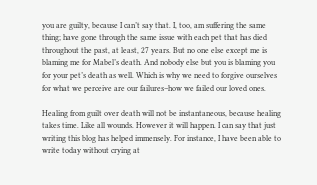you are guilty, because I can’t say that. I, too, am suffering the same thing; have gone through the same issue with each pet that has died throughout the past, at least, 27 years. But no one else except me is blaming me for Mabel’s death. And nobody else but you is blaming you for your pet’s death as well. Which is why we need to forgive ourselves for what we perceive are our failures–how we failed our loved ones.

Healing from guilt over death will not be instantaneous, because healing takes time. Like all wounds. However it will happen. I can say that just writing this blog has helped immensely. For instance, I have been able to write today without crying at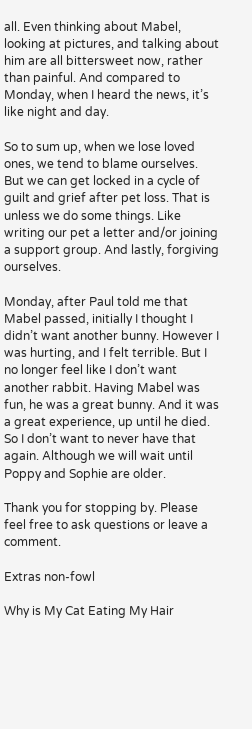all. Even thinking about Mabel, looking at pictures, and talking about him are all bittersweet now, rather than painful. And compared to Monday, when I heard the news, it’s like night and day.

So to sum up, when we lose loved ones, we tend to blame ourselves. But we can get locked in a cycle of guilt and grief after pet loss. That is unless we do some things. Like writing our pet a letter and/or joining a support group. And lastly, forgiving ourselves.

Monday, after Paul told me that Mabel passed, initially I thought I didn’t want another bunny. However I was hurting, and I felt terrible. But I no longer feel like I don’t want another rabbit. Having Mabel was fun, he was a great bunny. And it was a great experience, up until he died. So I don’t want to never have that again. Although we will wait until Poppy and Sophie are older.

Thank you for stopping by. Please feel free to ask questions or leave a comment.

Extras non-fowl

Why is My Cat Eating My Hair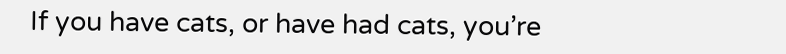If you have cats, or have had cats, you’re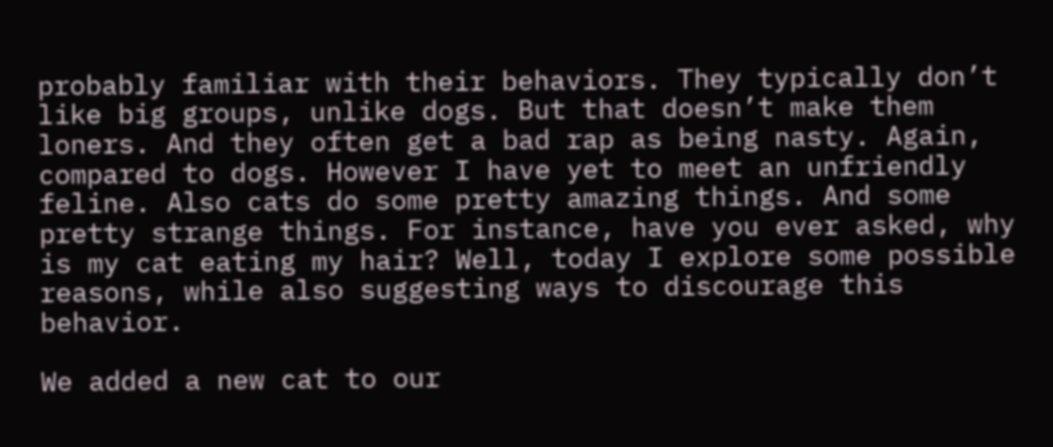probably familiar with their behaviors. They typically don’t like big groups, unlike dogs. But that doesn’t make them loners. And they often get a bad rap as being nasty. Again, compared to dogs. However I have yet to meet an unfriendly feline. Also cats do some pretty amazing things. And some pretty strange things. For instance, have you ever asked, why is my cat eating my hair? Well, today I explore some possible reasons, while also suggesting ways to discourage this behavior.

We added a new cat to our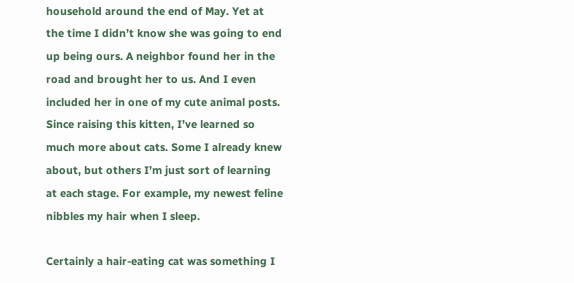household around the end of May. Yet at the time I didn’t know she was going to end up being ours. A neighbor found her in the road and brought her to us. And I even included her in one of my cute animal posts. Since raising this kitten, I’ve learned so much more about cats. Some I already knew about, but others I’m just sort of learning at each stage. For example, my newest feline nibbles my hair when I sleep.

Certainly a hair-eating cat was something I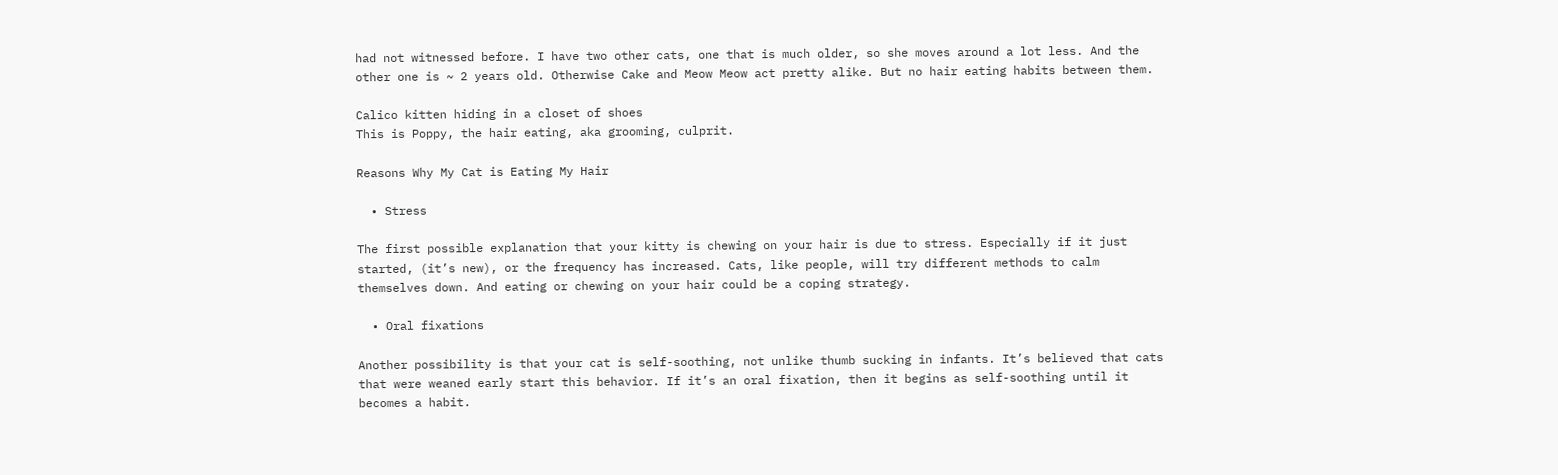had not witnessed before. I have two other cats, one that is much older, so she moves around a lot less. And the other one is ~ 2 years old. Otherwise Cake and Meow Meow act pretty alike. But no hair eating habits between them.

Calico kitten hiding in a closet of shoes
This is Poppy, the hair eating, aka grooming, culprit.

Reasons Why My Cat is Eating My Hair

  • Stress

The first possible explanation that your kitty is chewing on your hair is due to stress. Especially if it just started, (it’s new), or the frequency has increased. Cats, like people, will try different methods to calm themselves down. And eating or chewing on your hair could be a coping strategy.

  • Oral fixations

Another possibility is that your cat is self-soothing, not unlike thumb sucking in infants. It’s believed that cats that were weaned early start this behavior. If it’s an oral fixation, then it begins as self-soothing until it becomes a habit.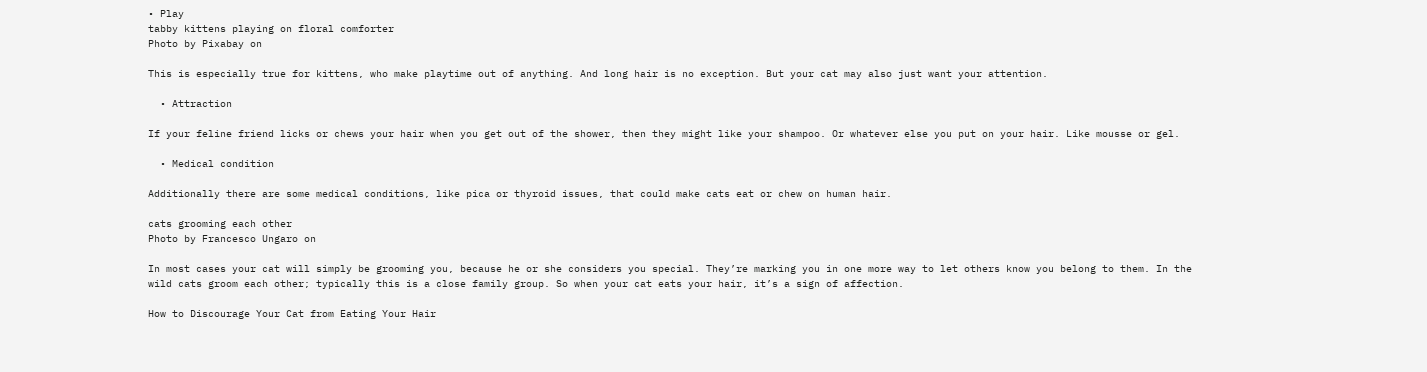• Play
tabby kittens playing on floral comforter
Photo by Pixabay on

This is especially true for kittens, who make playtime out of anything. And long hair is no exception. But your cat may also just want your attention.

  • Attraction

If your feline friend licks or chews your hair when you get out of the shower, then they might like your shampoo. Or whatever else you put on your hair. Like mousse or gel.

  • Medical condition

Additionally there are some medical conditions, like pica or thyroid issues, that could make cats eat or chew on human hair.

cats grooming each other
Photo by Francesco Ungaro on

In most cases your cat will simply be grooming you, because he or she considers you special. They’re marking you in one more way to let others know you belong to them. In the wild cats groom each other; typically this is a close family group. So when your cat eats your hair, it’s a sign of affection.

How to Discourage Your Cat from Eating Your Hair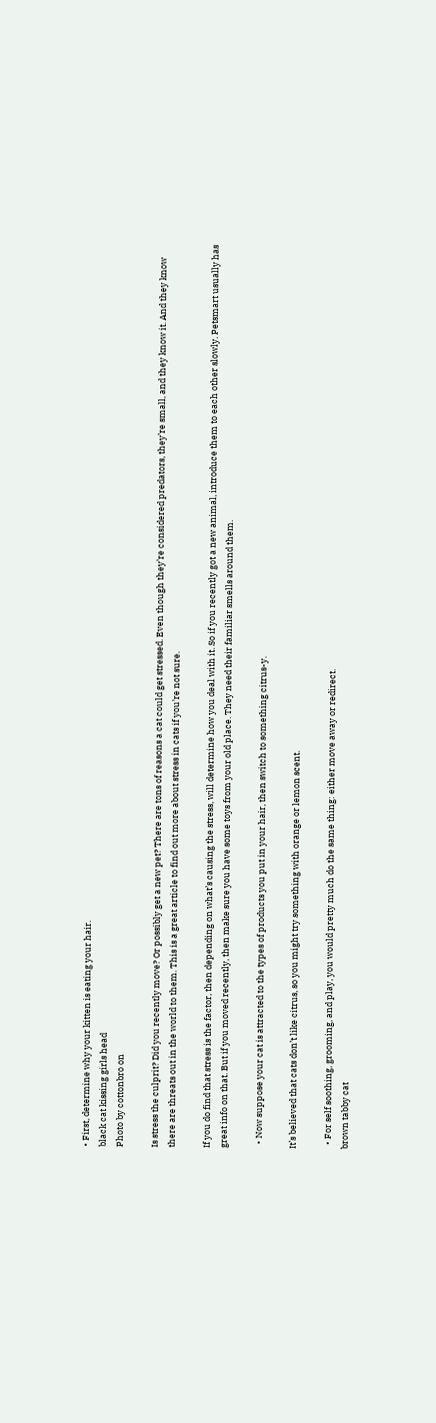• First, determine why your kitten is eating your hair.
black cat kissing girls head
Photo by cottonbro on

Is stress the culprit? Did you recently move? Or possibly get a new pet? There are tons of reasons a cat could get stressed. Even though they’re considered predators, they’re small, and they know it. And they know there are threats out in the world to them. This is a great article to find out more about stress in cats if you’re not sure.

If you do find that stress is the factor, then depending on what’s causing the stress, will determine how you deal with it. So if you recently got a new animal, introduce them to each other slowly. Petsmart usually has great info on that. But if you moved recently, then make sure you have some toys from your old place. They need their familiar smells around them.

  • Now suppose your cat is attracted to the types of products you put in your hair, then switch to something citrus-y.

It’s believed that cats don’t like citrus, so you might try something with orange or lemon scent.

  • For self soothing, grooming, and play, you would pretty much do the same thing: either move away or redirect.
brown tabby cat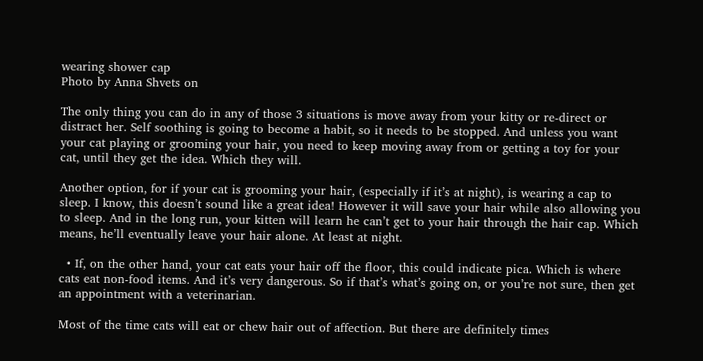wearing shower cap
Photo by Anna Shvets on

The only thing you can do in any of those 3 situations is move away from your kitty or re-direct or distract her. Self soothing is going to become a habit, so it needs to be stopped. And unless you want your cat playing or grooming your hair, you need to keep moving away from or getting a toy for your cat, until they get the idea. Which they will.

Another option, for if your cat is grooming your hair, (especially if it’s at night), is wearing a cap to sleep. I know, this doesn’t sound like a great idea! However it will save your hair while also allowing you to sleep. And in the long run, your kitten will learn he can’t get to your hair through the hair cap. Which means, he’ll eventually leave your hair alone. At least at night.

  • If, on the other hand, your cat eats your hair off the floor, this could indicate pica. Which is where cats eat non-food items. And it’s very dangerous. So if that’s what’s going on, or you’re not sure, then get an appointment with a veterinarian.

Most of the time cats will eat or chew hair out of affection. But there are definitely times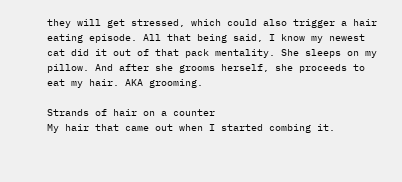they will get stressed, which could also trigger a hair eating episode. All that being said, I know my newest cat did it out of that pack mentality. She sleeps on my pillow. And after she grooms herself, she proceeds to eat my hair. AKA grooming.

Strands of hair on a counter
My hair that came out when I started combing it.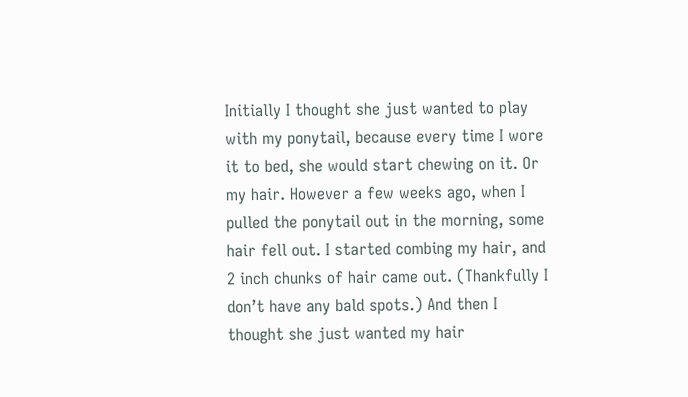Initially I thought she just wanted to play with my ponytail, because every time I wore it to bed, she would start chewing on it. Or my hair. However a few weeks ago, when I pulled the ponytail out in the morning, some hair fell out. I started combing my hair, and 2 inch chunks of hair came out. (Thankfully I don’t have any bald spots.) And then I thought she just wanted my hair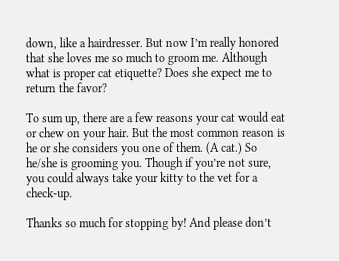down, like a hairdresser. But now I’m really honored that she loves me so much to groom me. Although what is proper cat etiquette? Does she expect me to return the favor?

To sum up, there are a few reasons your cat would eat or chew on your hair. But the most common reason is he or she considers you one of them. (A cat.) So he/she is grooming you. Though if you’re not sure, you could always take your kitty to the vet for a check-up.

Thanks so much for stopping by! And please don’t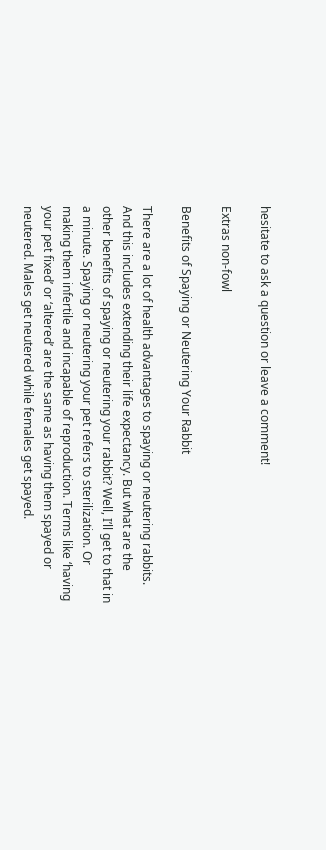hesitate to ask a question or leave a comment!

Extras non-fowl

Benefits of Spaying or Neutering Your Rabbit

There are a lot of health advantages to spaying or neutering rabbits. And this includes extending their life expectancy. But what are the other benefits of spaying or neutering your rabbit? Well, I’ll get to that in a minute. Spaying or neutering your pet refers to sterilization. Or making them infertile and incapable of reproduction. Terms like ‘having your pet fixed’ or ‘altered’ are the same as having them spayed or neutered. Males get neutered while females get spayed.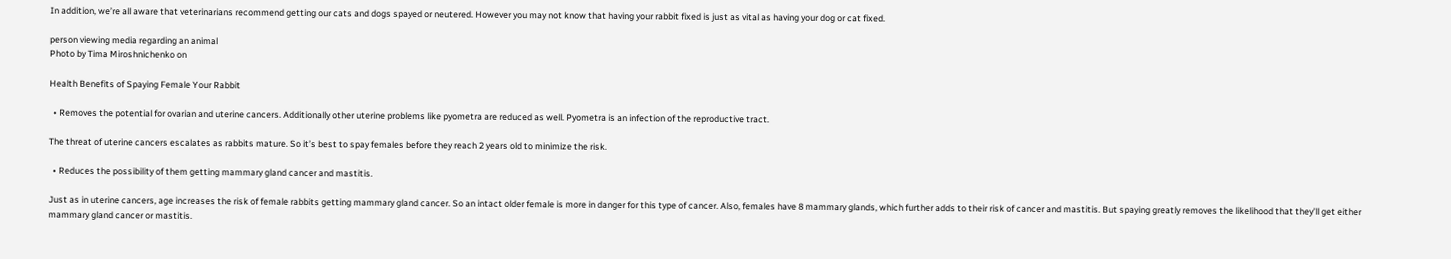In addition, we’re all aware that veterinarians recommend getting our cats and dogs spayed or neutered. However you may not know that having your rabbit fixed is just as vital as having your dog or cat fixed.

person viewing media regarding an animal
Photo by Tima Miroshnichenko on

Health Benefits of Spaying Female Your Rabbit

  • Removes the potential for ovarian and uterine cancers. Additionally other uterine problems like pyometra are reduced as well. Pyometra is an infection of the reproductive tract.

The threat of uterine cancers escalates as rabbits mature. So it’s best to spay females before they reach 2 years old to minimize the risk.

  • Reduces the possibility of them getting mammary gland cancer and mastitis.

Just as in uterine cancers, age increases the risk of female rabbits getting mammary gland cancer. So an intact older female is more in danger for this type of cancer. Also, females have 8 mammary glands, which further adds to their risk of cancer and mastitis. But spaying greatly removes the likelihood that they’ll get either mammary gland cancer or mastitis.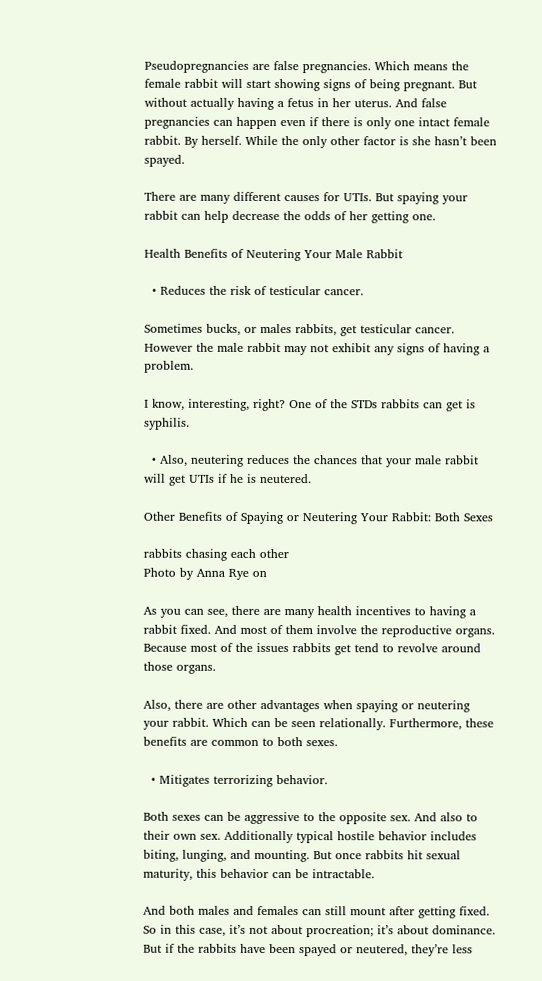Pseudopregnancies are false pregnancies. Which means the female rabbit will start showing signs of being pregnant. But without actually having a fetus in her uterus. And false pregnancies can happen even if there is only one intact female rabbit. By herself. While the only other factor is she hasn’t been spayed.

There are many different causes for UTIs. But spaying your rabbit can help decrease the odds of her getting one.

Health Benefits of Neutering Your Male Rabbit

  • Reduces the risk of testicular cancer.

Sometimes bucks, or males rabbits, get testicular cancer. However the male rabbit may not exhibit any signs of having a problem.

I know, interesting, right? One of the STDs rabbits can get is syphilis.

  • Also, neutering reduces the chances that your male rabbit will get UTIs if he is neutered.

Other Benefits of Spaying or Neutering Your Rabbit: Both Sexes

rabbits chasing each other
Photo by Anna Rye on

As you can see, there are many health incentives to having a rabbit fixed. And most of them involve the reproductive organs. Because most of the issues rabbits get tend to revolve around those organs.

Also, there are other advantages when spaying or neutering your rabbit. Which can be seen relationally. Furthermore, these benefits are common to both sexes.

  • Mitigates terrorizing behavior.

Both sexes can be aggressive to the opposite sex. And also to their own sex. Additionally typical hostile behavior includes biting, lunging, and mounting. But once rabbits hit sexual maturity, this behavior can be intractable.

And both males and females can still mount after getting fixed. So in this case, it’s not about procreation; it’s about dominance. But if the rabbits have been spayed or neutered, they’re less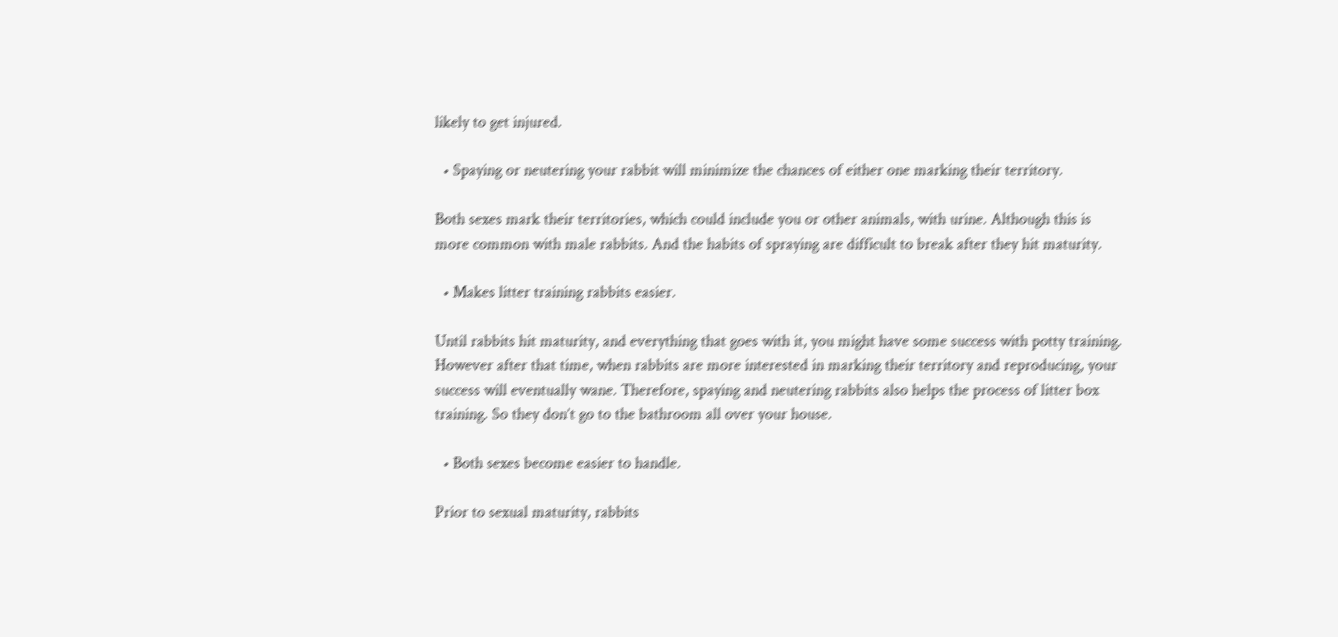likely to get injured.

  • Spaying or neutering your rabbit will minimize the chances of either one marking their territory.

Both sexes mark their territories, which could include you or other animals, with urine. Although this is more common with male rabbits. And the habits of spraying are difficult to break after they hit maturity.

  • Makes litter training rabbits easier.

Until rabbits hit maturity, and everything that goes with it, you might have some success with potty training. However after that time, when rabbits are more interested in marking their territory and reproducing, your success will eventually wane. Therefore, spaying and neutering rabbits also helps the process of litter box training. So they don’t go to the bathroom all over your house.

  • Both sexes become easier to handle.

Prior to sexual maturity, rabbits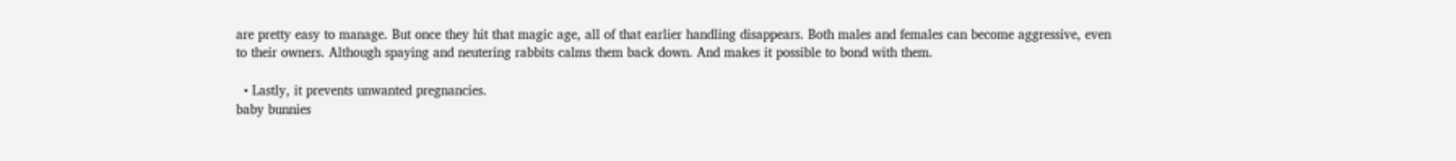are pretty easy to manage. But once they hit that magic age, all of that earlier handling disappears. Both males and females can become aggressive, even to their owners. Although spaying and neutering rabbits calms them back down. And makes it possible to bond with them.

  • Lastly, it prevents unwanted pregnancies.
baby bunnies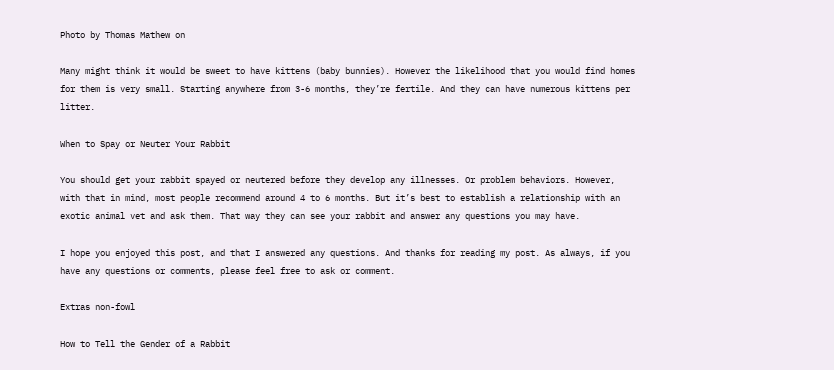Photo by Thomas Mathew on

Many might think it would be sweet to have kittens (baby bunnies). However the likelihood that you would find homes for them is very small. Starting anywhere from 3-6 months, they’re fertile. And they can have numerous kittens per litter.

When to Spay or Neuter Your Rabbit

You should get your rabbit spayed or neutered before they develop any illnesses. Or problem behaviors. However, with that in mind, most people recommend around 4 to 6 months. But it’s best to establish a relationship with an exotic animal vet and ask them. That way they can see your rabbit and answer any questions you may have.

I hope you enjoyed this post, and that I answered any questions. And thanks for reading my post. As always, if you have any questions or comments, please feel free to ask or comment.

Extras non-fowl

How to Tell the Gender of a Rabbit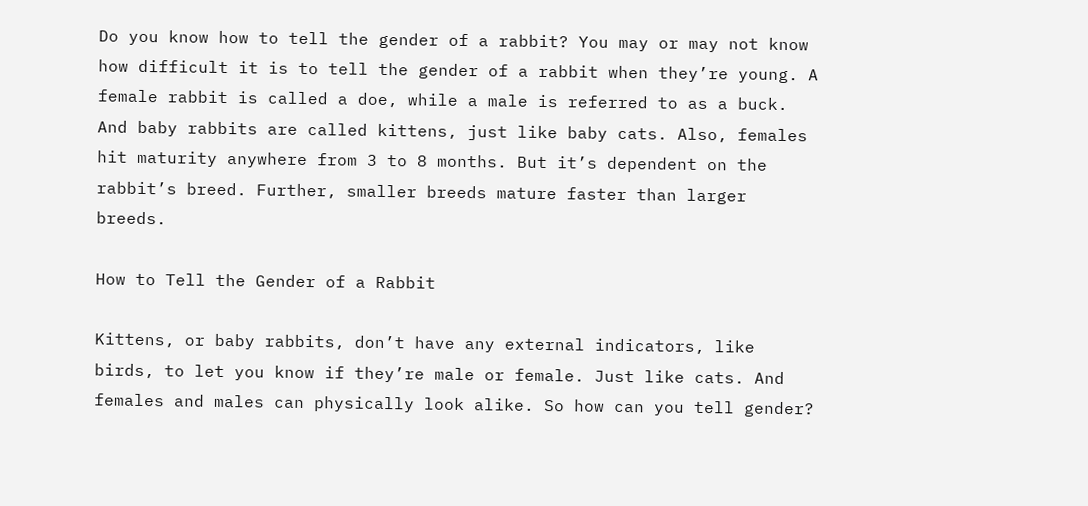Do you know how to tell the gender of a rabbit? You may or may not know how difficult it is to tell the gender of a rabbit when they’re young. A female rabbit is called a doe, while a male is referred to as a buck. And baby rabbits are called kittens, just like baby cats. Also, females hit maturity anywhere from 3 to 8 months. But it’s dependent on the rabbit’s breed. Further, smaller breeds mature faster than larger breeds.

How to Tell the Gender of a Rabbit

Kittens, or baby rabbits, don’t have any external indicators, like birds, to let you know if they’re male or female. Just like cats. And females and males can physically look alike. So how can you tell gender?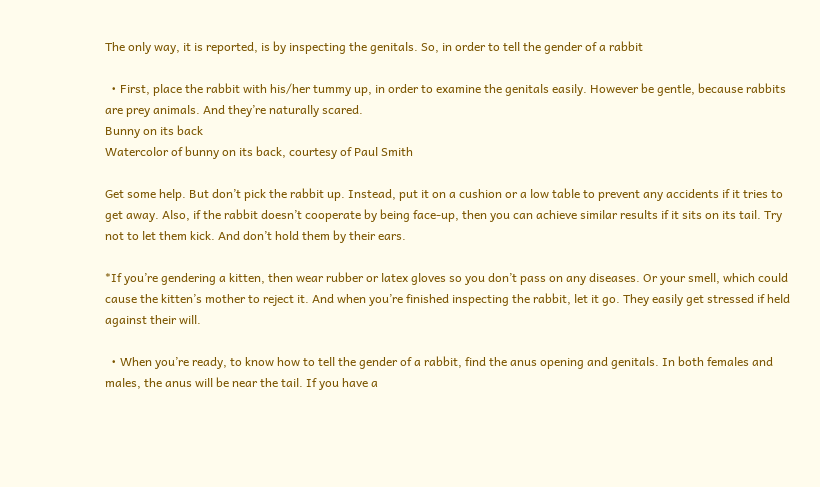The only way, it is reported, is by inspecting the genitals. So, in order to tell the gender of a rabbit

  • First, place the rabbit with his/her tummy up, in order to examine the genitals easily. However be gentle, because rabbits are prey animals. And they’re naturally scared.
Bunny on its back
Watercolor of bunny on its back, courtesy of Paul Smith

Get some help. But don’t pick the rabbit up. Instead, put it on a cushion or a low table to prevent any accidents if it tries to get away. Also, if the rabbit doesn’t cooperate by being face-up, then you can achieve similar results if it sits on its tail. Try not to let them kick. And don’t hold them by their ears.

*If you’re gendering a kitten, then wear rubber or latex gloves so you don’t pass on any diseases. Or your smell, which could cause the kitten’s mother to reject it. And when you’re finished inspecting the rabbit, let it go. They easily get stressed if held against their will.

  • When you’re ready, to know how to tell the gender of a rabbit, find the anus opening and genitals. In both females and males, the anus will be near the tail. If you have a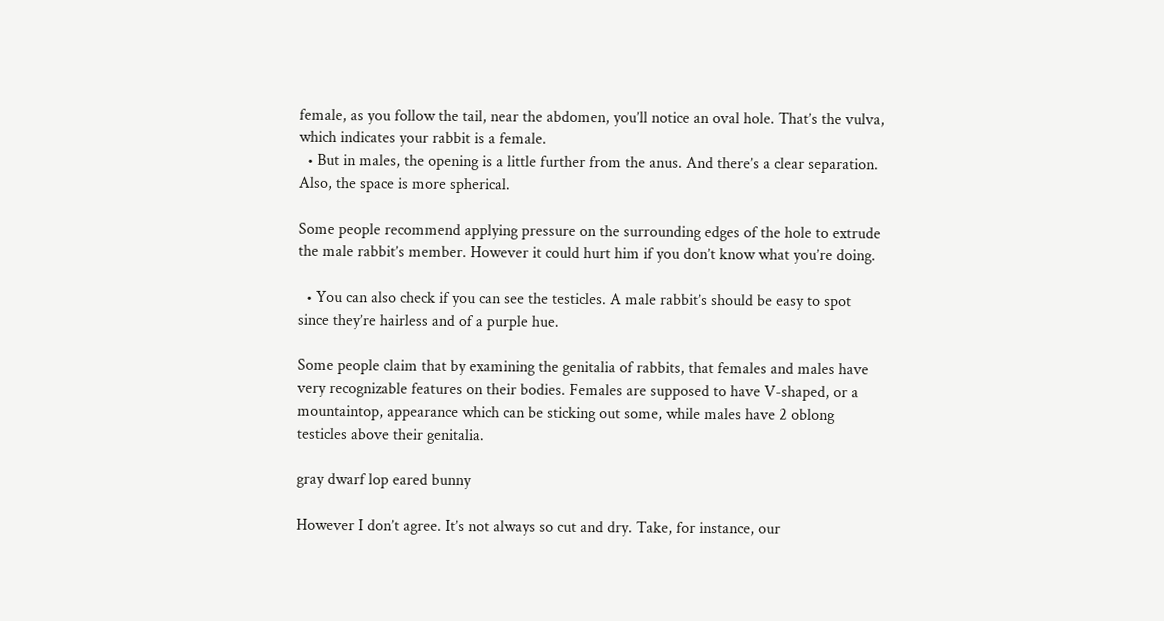female, as you follow the tail, near the abdomen, you’ll notice an oval hole. That’s the vulva, which indicates your rabbit is a female.
  • But in males, the opening is a little further from the anus. And there’s a clear separation. Also, the space is more spherical.

Some people recommend applying pressure on the surrounding edges of the hole to extrude the male rabbit’s member. However it could hurt him if you don’t know what you’re doing.

  • You can also check if you can see the testicles. A male rabbit’s should be easy to spot since they’re hairless and of a purple hue.

Some people claim that by examining the genitalia of rabbits, that females and males have very recognizable features on their bodies. Females are supposed to have V-shaped, or a mountaintop, appearance which can be sticking out some, while males have 2 oblong testicles above their genitalia.

gray dwarf lop eared bunny

However I don’t agree. It’s not always so cut and dry. Take, for instance, our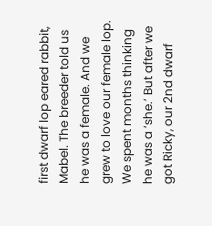first dwarf lop eared rabbit, Mabel. The breeder told us he was a female. And we grew to love our female lop. We spent months thinking he was a ‘she.’ But after we got Ricky, our 2nd dwarf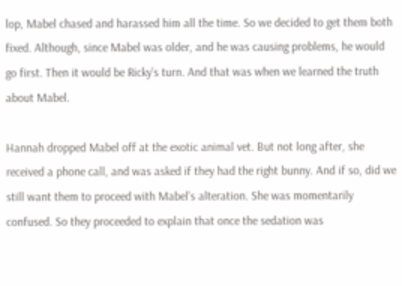lop, Mabel chased and harassed him all the time. So we decided to get them both fixed. Although, since Mabel was older, and he was causing problems, he would go first. Then it would be Ricky’s turn. And that was when we learned the truth about Mabel.

Hannah dropped Mabel off at the exotic animal vet. But not long after, she received a phone call, and was asked if they had the right bunny. And if so, did we still want them to proceed with Mabel’s alteration. She was momentarily confused. So they proceeded to explain that once the sedation was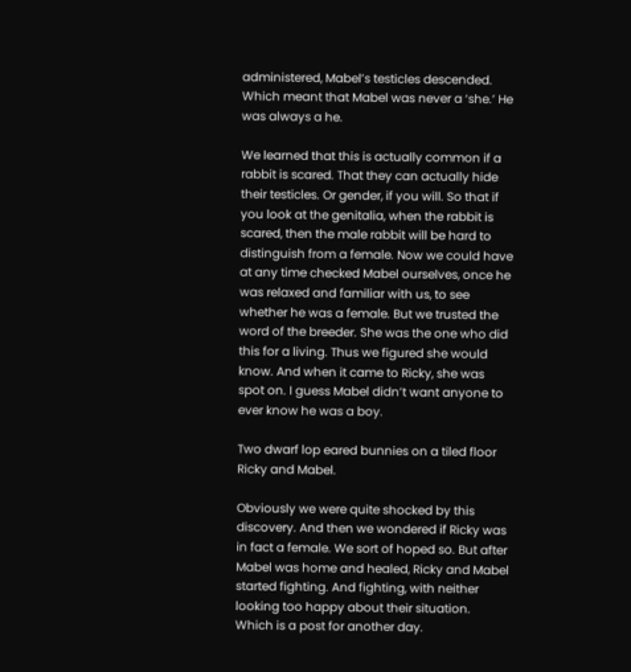administered, Mabel’s testicles descended. Which meant that Mabel was never a ‘she.’ He was always a he.

We learned that this is actually common if a rabbit is scared. That they can actually hide their testicles. Or gender, if you will. So that if you look at the genitalia, when the rabbit is scared, then the male rabbit will be hard to distinguish from a female. Now we could have at any time checked Mabel ourselves, once he was relaxed and familiar with us, to see whether he was a female. But we trusted the word of the breeder. She was the one who did this for a living. Thus we figured she would know. And when it came to Ricky, she was spot on. I guess Mabel didn’t want anyone to ever know he was a boy.

Two dwarf lop eared bunnies on a tiled floor
Ricky and Mabel.

Obviously we were quite shocked by this discovery. And then we wondered if Ricky was in fact a female. We sort of hoped so. But after Mabel was home and healed, Ricky and Mabel started fighting. And fighting, with neither looking too happy about their situation. Which is a post for another day.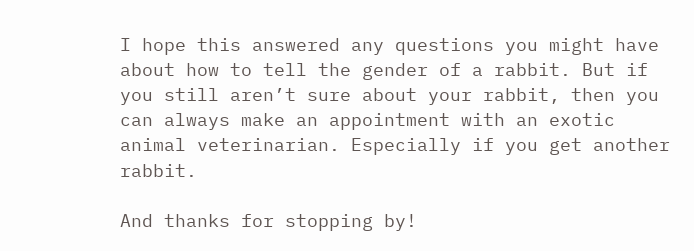I hope this answered any questions you might have about how to tell the gender of a rabbit. But if you still aren’t sure about your rabbit, then you can always make an appointment with an exotic animal veterinarian. Especially if you get another rabbit.

And thanks for stopping by!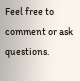Feel free to comment or ask questions.